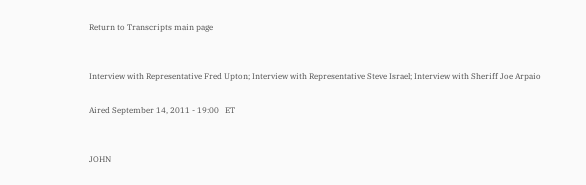Return to Transcripts main page


Interview with Representative Fred Upton; Interview with Representative Steve Israel; Interview with Sheriff Joe Arpaio

Aired September 14, 2011 - 19:00   ET


JOHN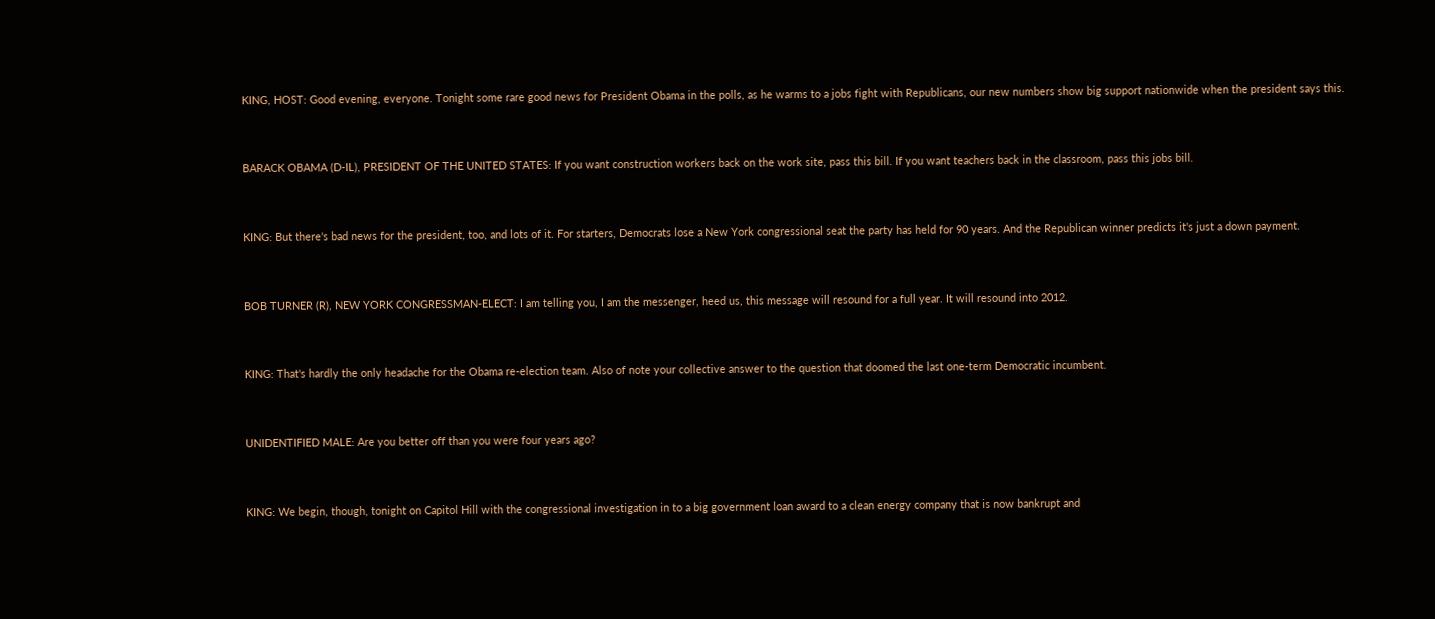KING, HOST: Good evening, everyone. Tonight some rare good news for President Obama in the polls, as he warms to a jobs fight with Republicans, our new numbers show big support nationwide when the president says this.


BARACK OBAMA (D-IL), PRESIDENT OF THE UNITED STATES: If you want construction workers back on the work site, pass this bill. If you want teachers back in the classroom, pass this jobs bill.


KING: But there's bad news for the president, too, and lots of it. For starters, Democrats lose a New York congressional seat the party has held for 90 years. And the Republican winner predicts it's just a down payment.


BOB TURNER (R), NEW YORK CONGRESSMAN-ELECT: I am telling you, I am the messenger, heed us, this message will resound for a full year. It will resound into 2012.


KING: That's hardly the only headache for the Obama re-election team. Also of note your collective answer to the question that doomed the last one-term Democratic incumbent.


UNIDENTIFIED MALE: Are you better off than you were four years ago?


KING: We begin, though, tonight on Capitol Hill with the congressional investigation in to a big government loan award to a clean energy company that is now bankrupt and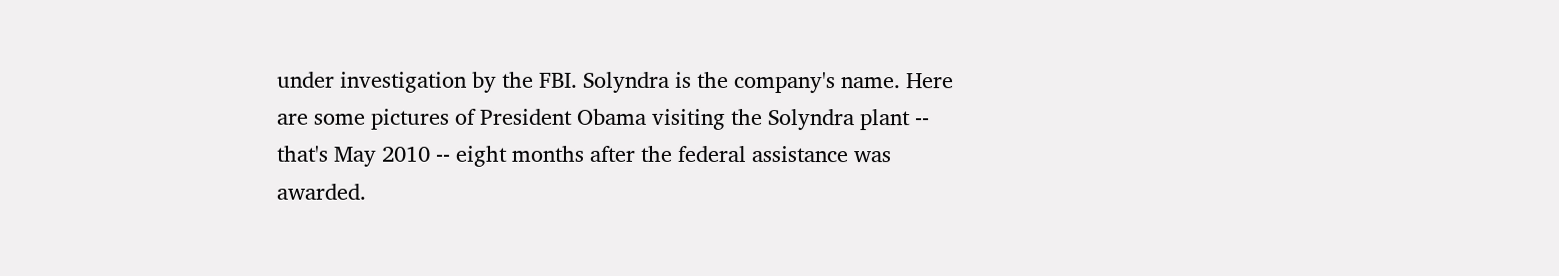under investigation by the FBI. Solyndra is the company's name. Here are some pictures of President Obama visiting the Solyndra plant -- that's May 2010 -- eight months after the federal assistance was awarded.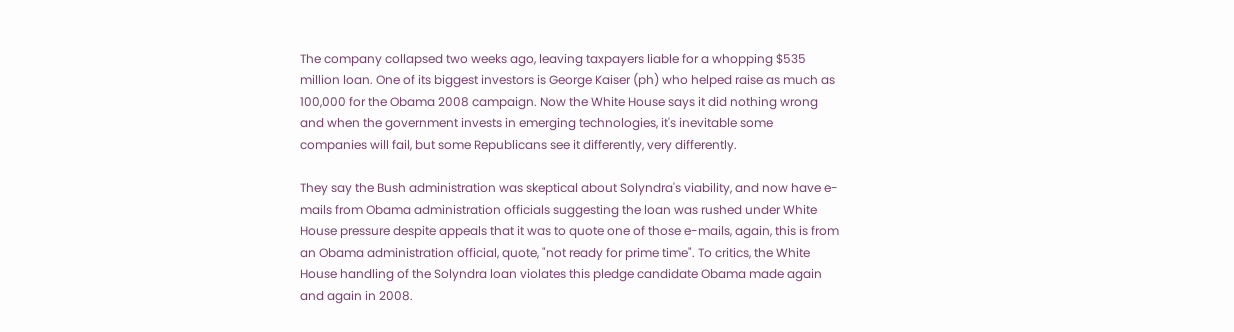The company collapsed two weeks ago, leaving taxpayers liable for a whopping $535 million loan. One of its biggest investors is George Kaiser (ph) who helped raise as much as 100,000 for the Obama 2008 campaign. Now the White House says it did nothing wrong and when the government invests in emerging technologies, it's inevitable some companies will fail, but some Republicans see it differently, very differently.

They say the Bush administration was skeptical about Solyndra's viability, and now have e-mails from Obama administration officials suggesting the loan was rushed under White House pressure despite appeals that it was to quote one of those e-mails, again, this is from an Obama administration official, quote, "not ready for prime time". To critics, the White House handling of the Solyndra loan violates this pledge candidate Obama made again and again in 2008.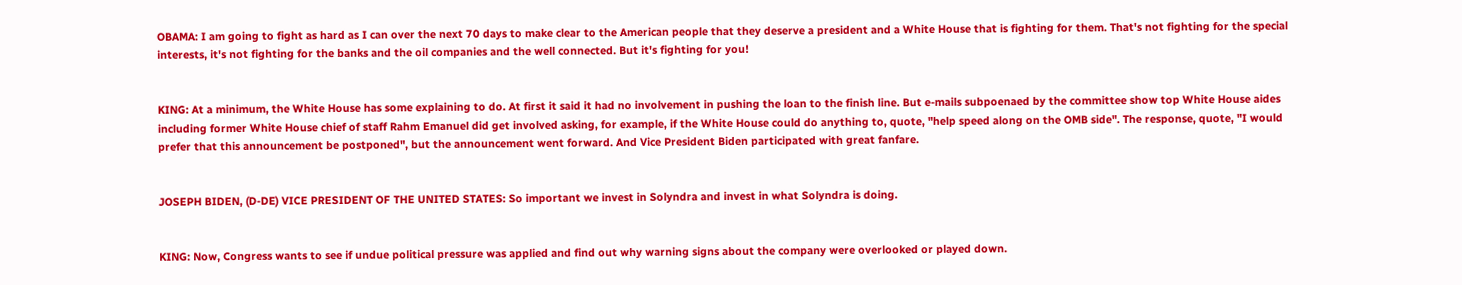OBAMA: I am going to fight as hard as I can over the next 70 days to make clear to the American people that they deserve a president and a White House that is fighting for them. That's not fighting for the special interests, it's not fighting for the banks and the oil companies and the well connected. But it's fighting for you!


KING: At a minimum, the White House has some explaining to do. At first it said it had no involvement in pushing the loan to the finish line. But e-mails subpoenaed by the committee show top White House aides including former White House chief of staff Rahm Emanuel did get involved asking, for example, if the White House could do anything to, quote, "help speed along on the OMB side". The response, quote, "I would prefer that this announcement be postponed", but the announcement went forward. And Vice President Biden participated with great fanfare.


JOSEPH BIDEN, (D-DE) VICE PRESIDENT OF THE UNITED STATES: So important we invest in Solyndra and invest in what Solyndra is doing.


KING: Now, Congress wants to see if undue political pressure was applied and find out why warning signs about the company were overlooked or played down.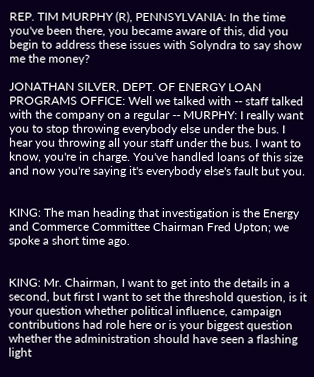REP. TIM MURPHY (R), PENNSYLVANIA: In the time you've been there, you became aware of this, did you begin to address these issues with Solyndra to say show me the money?

JONATHAN SILVER, DEPT. OF ENERGY LOAN PROGRAMS OFFICE: Well we talked with -- staff talked with the company on a regular -- MURPHY: I really want you to stop throwing everybody else under the bus. I hear you throwing all your staff under the bus. I want to know, you're in charge. You've handled loans of this size and now you're saying it's everybody else's fault but you.


KING: The man heading that investigation is the Energy and Commerce Committee Chairman Fred Upton; we spoke a short time ago.


KING: Mr. Chairman, I want to get into the details in a second, but first I want to set the threshold question, is it your question whether political influence, campaign contributions had role here or is your biggest question whether the administration should have seen a flashing light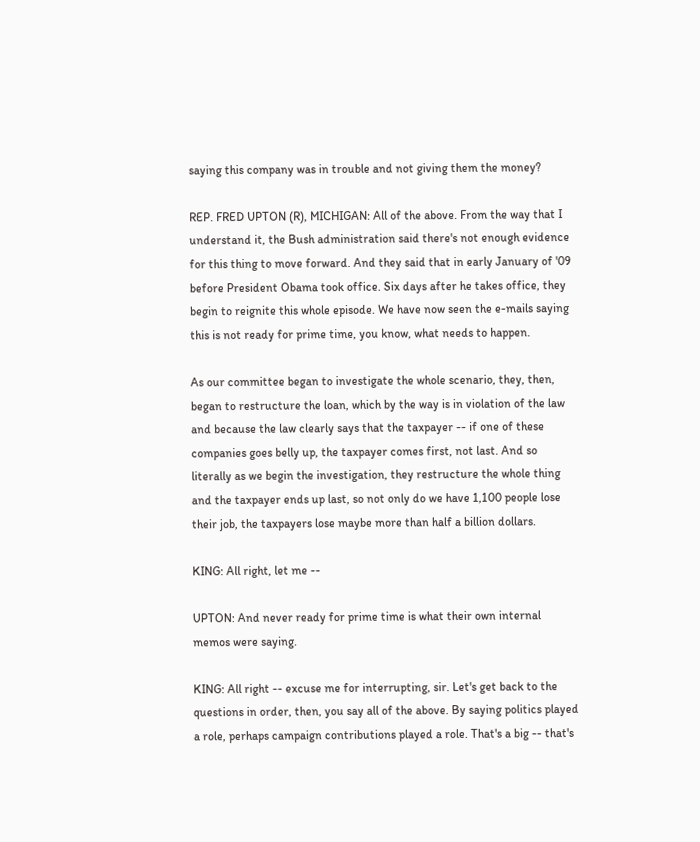saying this company was in trouble and not giving them the money?

REP. FRED UPTON (R), MICHIGAN: All of the above. From the way that I understand it, the Bush administration said there's not enough evidence for this thing to move forward. And they said that in early January of '09 before President Obama took office. Six days after he takes office, they begin to reignite this whole episode. We have now seen the e-mails saying this is not ready for prime time, you know, what needs to happen.

As our committee began to investigate the whole scenario, they, then, began to restructure the loan, which by the way is in violation of the law and because the law clearly says that the taxpayer -- if one of these companies goes belly up, the taxpayer comes first, not last. And so literally as we begin the investigation, they restructure the whole thing and the taxpayer ends up last, so not only do we have 1,100 people lose their job, the taxpayers lose maybe more than half a billion dollars.

KING: All right, let me --

UPTON: And never ready for prime time is what their own internal memos were saying.

KING: All right -- excuse me for interrupting, sir. Let's get back to the questions in order, then, you say all of the above. By saying politics played a role, perhaps campaign contributions played a role. That's a big -- that's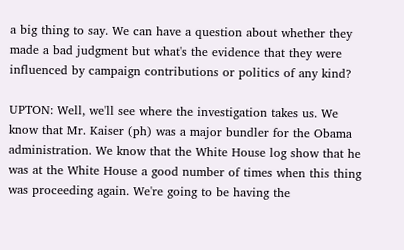a big thing to say. We can have a question about whether they made a bad judgment but what's the evidence that they were influenced by campaign contributions or politics of any kind?

UPTON: Well, we'll see where the investigation takes us. We know that Mr. Kaiser (ph) was a major bundler for the Obama administration. We know that the White House log show that he was at the White House a good number of times when this thing was proceeding again. We're going to be having the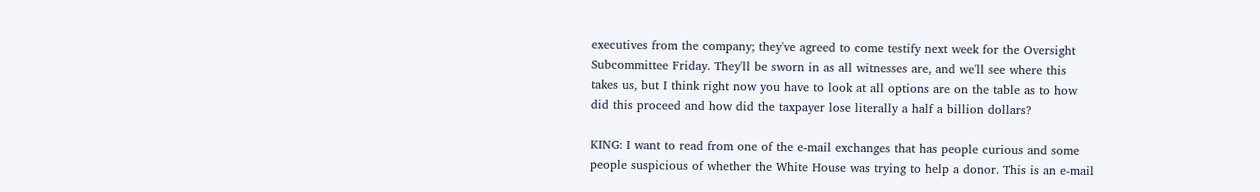executives from the company; they've agreed to come testify next week for the Oversight Subcommittee Friday. They'll be sworn in as all witnesses are, and we'll see where this takes us, but I think right now you have to look at all options are on the table as to how did this proceed and how did the taxpayer lose literally a half a billion dollars?

KING: I want to read from one of the e-mail exchanges that has people curious and some people suspicious of whether the White House was trying to help a donor. This is an e-mail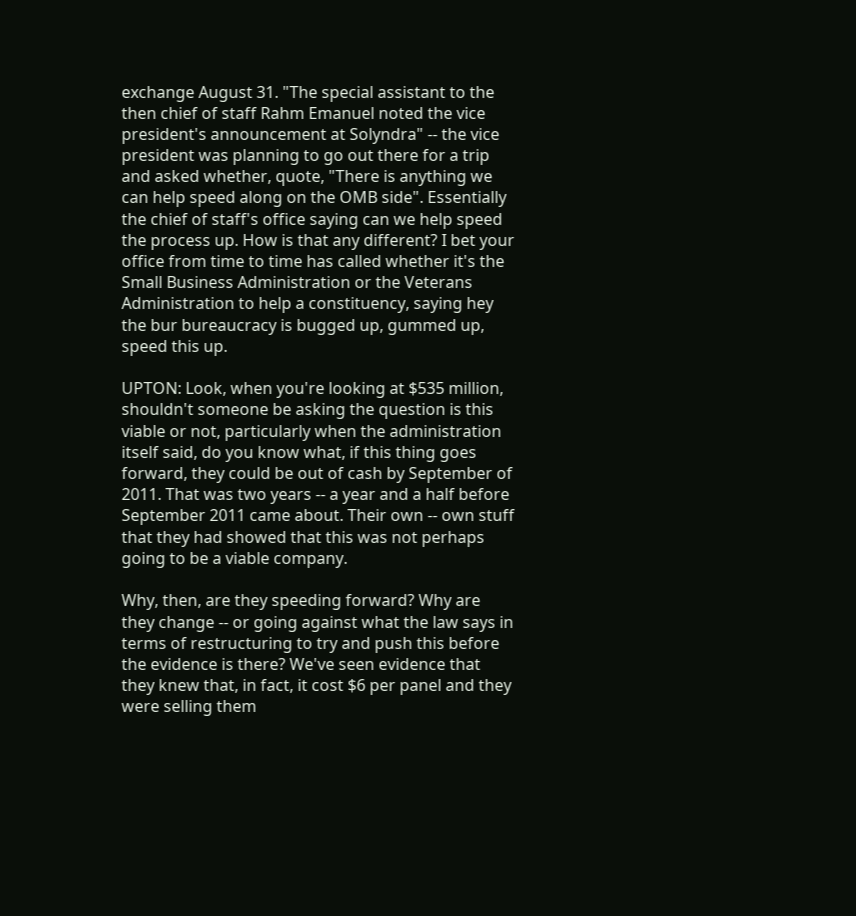exchange August 31. "The special assistant to the then chief of staff Rahm Emanuel noted the vice president's announcement at Solyndra" -- the vice president was planning to go out there for a trip and asked whether, quote, "There is anything we can help speed along on the OMB side". Essentially the chief of staff's office saying can we help speed the process up. How is that any different? I bet your office from time to time has called whether it's the Small Business Administration or the Veterans Administration to help a constituency, saying hey the bur bureaucracy is bugged up, gummed up, speed this up.

UPTON: Look, when you're looking at $535 million, shouldn't someone be asking the question is this viable or not, particularly when the administration itself said, do you know what, if this thing goes forward, they could be out of cash by September of 2011. That was two years -- a year and a half before September 2011 came about. Their own -- own stuff that they had showed that this was not perhaps going to be a viable company.

Why, then, are they speeding forward? Why are they change -- or going against what the law says in terms of restructuring to try and push this before the evidence is there? We've seen evidence that they knew that, in fact, it cost $6 per panel and they were selling them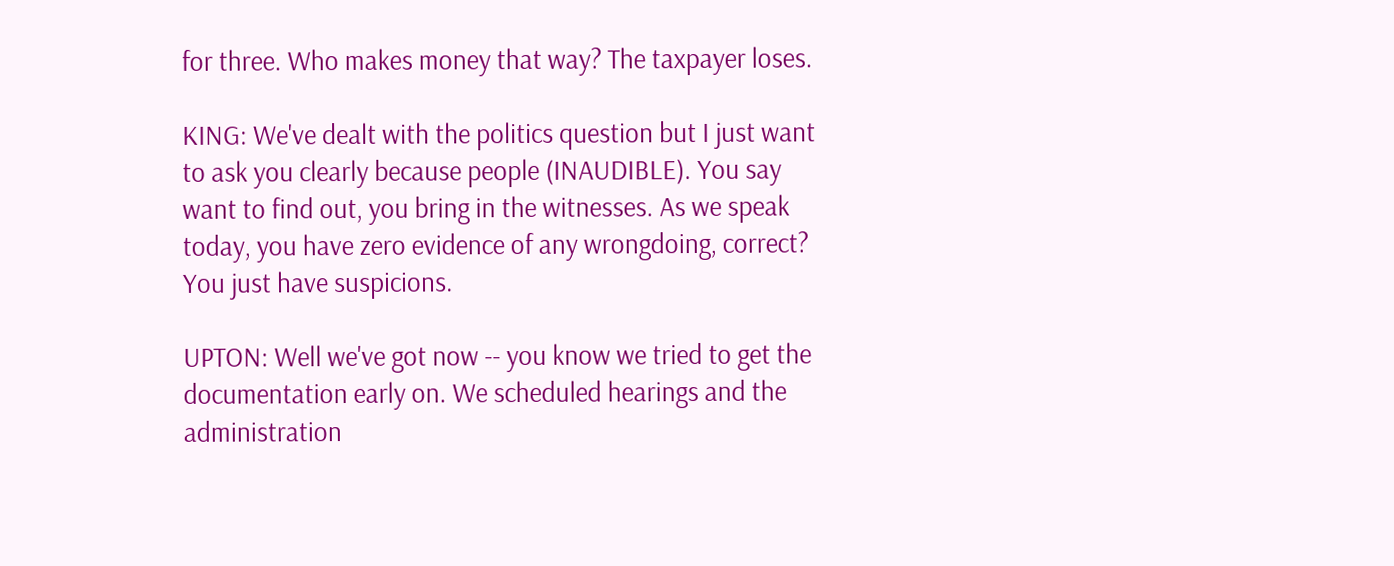for three. Who makes money that way? The taxpayer loses.

KING: We've dealt with the politics question but I just want to ask you clearly because people (INAUDIBLE). You say want to find out, you bring in the witnesses. As we speak today, you have zero evidence of any wrongdoing, correct? You just have suspicions.

UPTON: Well we've got now -- you know we tried to get the documentation early on. We scheduled hearings and the administration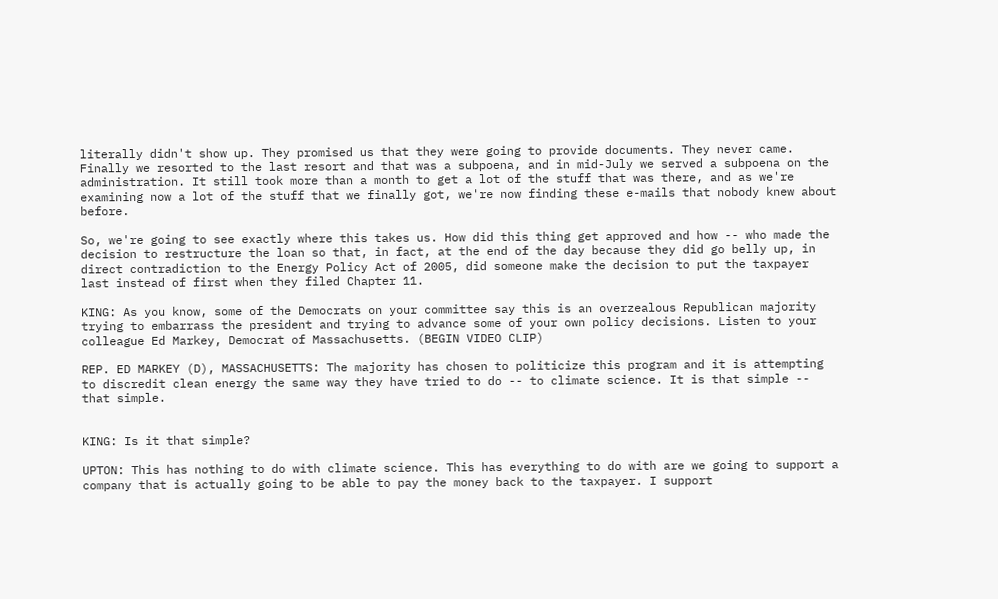literally didn't show up. They promised us that they were going to provide documents. They never came. Finally we resorted to the last resort and that was a subpoena, and in mid-July we served a subpoena on the administration. It still took more than a month to get a lot of the stuff that was there, and as we're examining now a lot of the stuff that we finally got, we're now finding these e-mails that nobody knew about before.

So, we're going to see exactly where this takes us. How did this thing get approved and how -- who made the decision to restructure the loan so that, in fact, at the end of the day because they did go belly up, in direct contradiction to the Energy Policy Act of 2005, did someone make the decision to put the taxpayer last instead of first when they filed Chapter 11.

KING: As you know, some of the Democrats on your committee say this is an overzealous Republican majority trying to embarrass the president and trying to advance some of your own policy decisions. Listen to your colleague Ed Markey, Democrat of Massachusetts. (BEGIN VIDEO CLIP)

REP. ED MARKEY (D), MASSACHUSETTS: The majority has chosen to politicize this program and it is attempting to discredit clean energy the same way they have tried to do -- to climate science. It is that simple -- that simple.


KING: Is it that simple?

UPTON: This has nothing to do with climate science. This has everything to do with are we going to support a company that is actually going to be able to pay the money back to the taxpayer. I support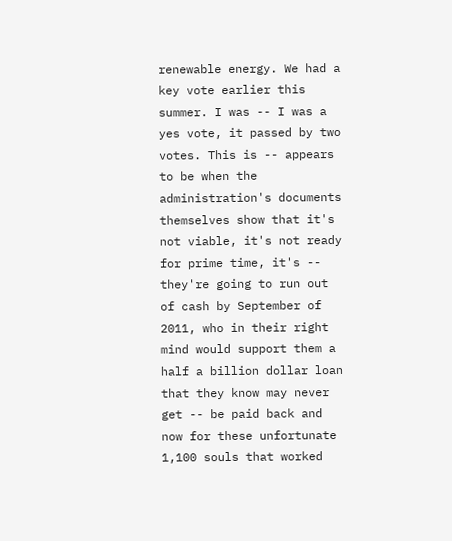renewable energy. We had a key vote earlier this summer. I was -- I was a yes vote, it passed by two votes. This is -- appears to be when the administration's documents themselves show that it's not viable, it's not ready for prime time, it's -- they're going to run out of cash by September of 2011, who in their right mind would support them a half a billion dollar loan that they know may never get -- be paid back and now for these unfortunate 1,100 souls that worked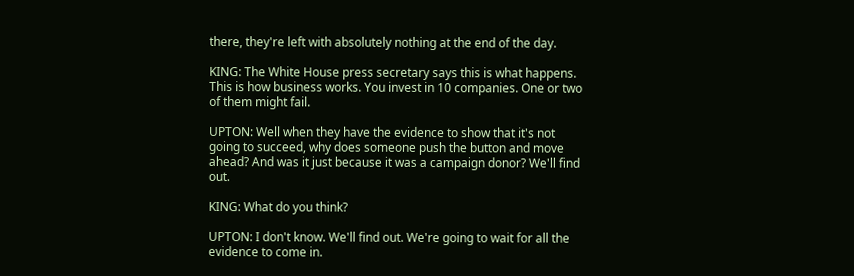there, they're left with absolutely nothing at the end of the day.

KING: The White House press secretary says this is what happens. This is how business works. You invest in 10 companies. One or two of them might fail.

UPTON: Well when they have the evidence to show that it's not going to succeed, why does someone push the button and move ahead? And was it just because it was a campaign donor? We'll find out.

KING: What do you think?

UPTON: I don't know. We'll find out. We're going to wait for all the evidence to come in.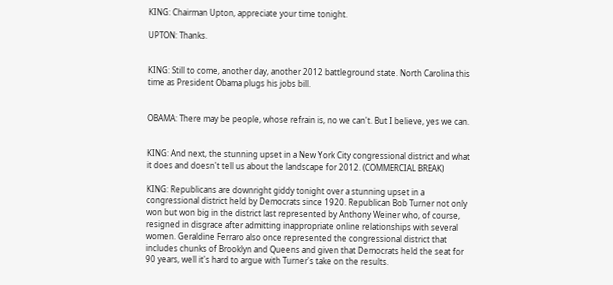KING: Chairman Upton, appreciate your time tonight.

UPTON: Thanks.


KING: Still to come, another day, another 2012 battleground state. North Carolina this time as President Obama plugs his jobs bill.


OBAMA: There may be people, whose refrain is, no we can't. But I believe, yes we can.


KING: And next, the stunning upset in a New York City congressional district and what it does and doesn't tell us about the landscape for 2012. (COMMERCIAL BREAK)

KING: Republicans are downright giddy tonight over a stunning upset in a congressional district held by Democrats since 1920. Republican Bob Turner not only won but won big in the district last represented by Anthony Weiner who, of course, resigned in disgrace after admitting inappropriate online relationships with several women. Geraldine Ferraro also once represented the congressional district that includes chunks of Brooklyn and Queens and given that Democrats held the seat for 90 years, well it's hard to argue with Turner's take on the results.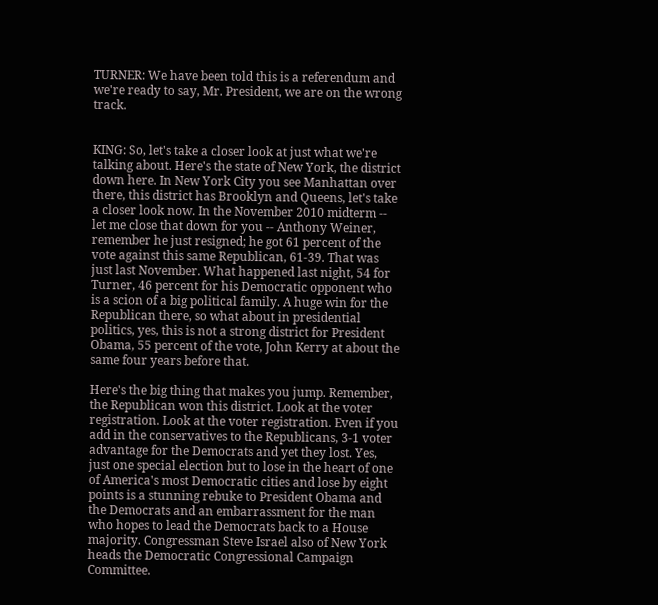TURNER: We have been told this is a referendum and we're ready to say, Mr. President, we are on the wrong track.


KING: So, let's take a closer look at just what we're talking about. Here's the state of New York, the district down here. In New York City you see Manhattan over there, this district has Brooklyn and Queens, let's take a closer look now. In the November 2010 midterm -- let me close that down for you -- Anthony Weiner, remember he just resigned; he got 61 percent of the vote against this same Republican, 61-39. That was just last November. What happened last night, 54 for Turner, 46 percent for his Democratic opponent who is a scion of a big political family. A huge win for the Republican there, so what about in presidential politics, yes, this is not a strong district for President Obama, 55 percent of the vote, John Kerry at about the same four years before that.

Here's the big thing that makes you jump. Remember, the Republican won this district. Look at the voter registration. Look at the voter registration. Even if you add in the conservatives to the Republicans, 3-1 voter advantage for the Democrats and yet they lost. Yes, just one special election but to lose in the heart of one of America's most Democratic cities and lose by eight points is a stunning rebuke to President Obama and the Democrats and an embarrassment for the man who hopes to lead the Democrats back to a House majority. Congressman Steve Israel also of New York heads the Democratic Congressional Campaign Committee.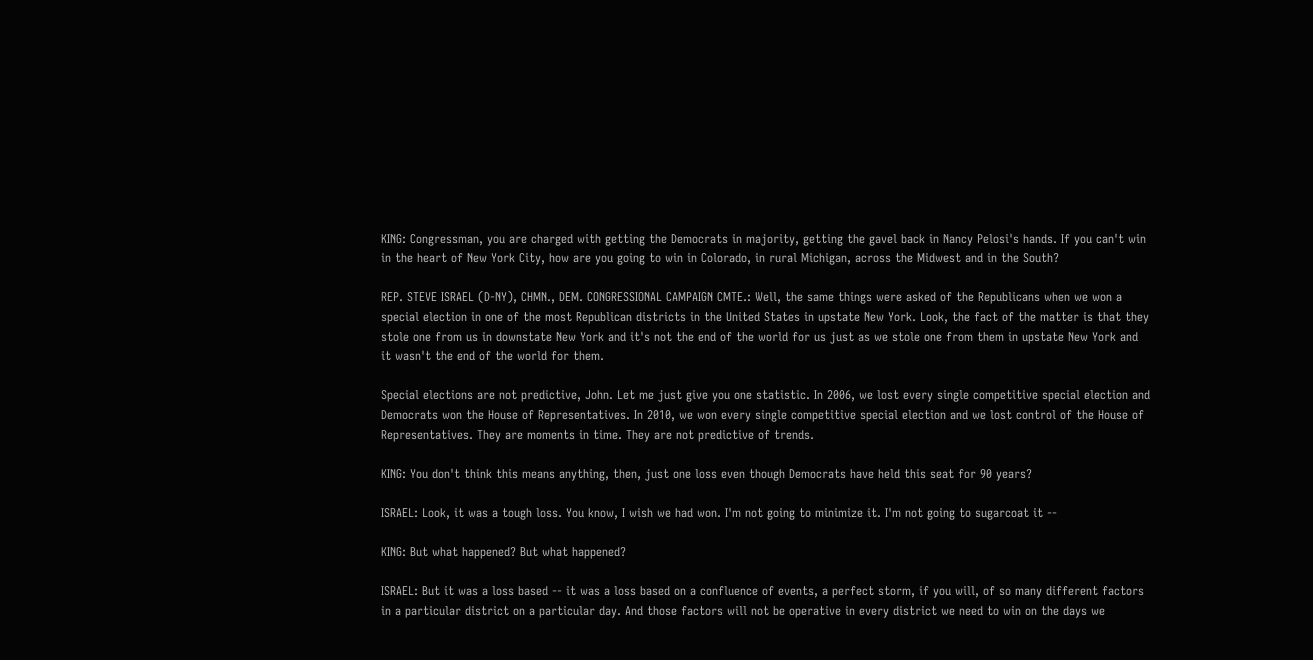KING: Congressman, you are charged with getting the Democrats in majority, getting the gavel back in Nancy Pelosi's hands. If you can't win in the heart of New York City, how are you going to win in Colorado, in rural Michigan, across the Midwest and in the South?

REP. STEVE ISRAEL (D-NY), CHMN., DEM. CONGRESSIONAL CAMPAIGN CMTE.: Well, the same things were asked of the Republicans when we won a special election in one of the most Republican districts in the United States in upstate New York. Look, the fact of the matter is that they stole one from us in downstate New York and it's not the end of the world for us just as we stole one from them in upstate New York and it wasn't the end of the world for them.

Special elections are not predictive, John. Let me just give you one statistic. In 2006, we lost every single competitive special election and Democrats won the House of Representatives. In 2010, we won every single competitive special election and we lost control of the House of Representatives. They are moments in time. They are not predictive of trends.

KING: You don't think this means anything, then, just one loss even though Democrats have held this seat for 90 years?

ISRAEL: Look, it was a tough loss. You know, I wish we had won. I'm not going to minimize it. I'm not going to sugarcoat it --

KING: But what happened? But what happened?

ISRAEL: But it was a loss based -- it was a loss based on a confluence of events, a perfect storm, if you will, of so many different factors in a particular district on a particular day. And those factors will not be operative in every district we need to win on the days we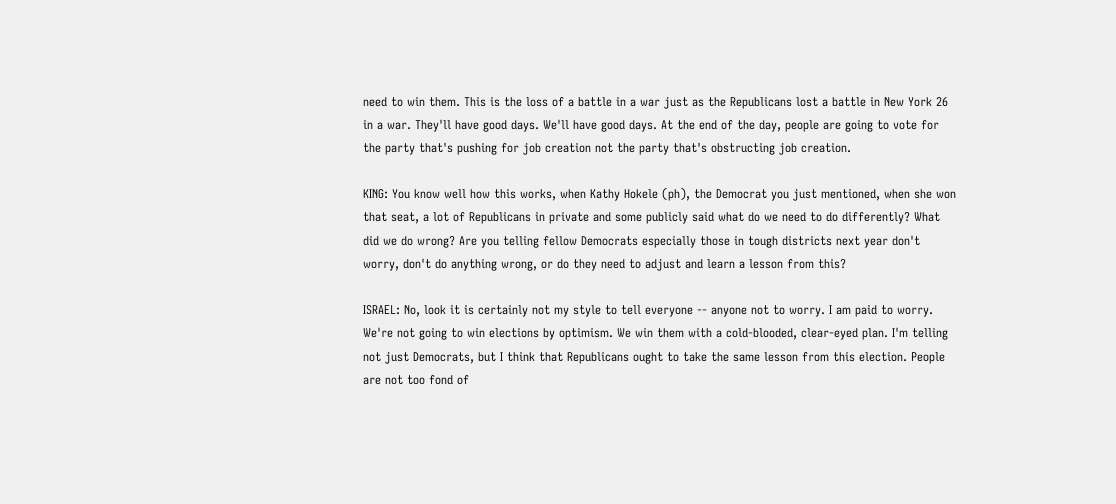need to win them. This is the loss of a battle in a war just as the Republicans lost a battle in New York 26 in a war. They'll have good days. We'll have good days. At the end of the day, people are going to vote for the party that's pushing for job creation not the party that's obstructing job creation.

KING: You know well how this works, when Kathy Hokele (ph), the Democrat you just mentioned, when she won that seat, a lot of Republicans in private and some publicly said what do we need to do differently? What did we do wrong? Are you telling fellow Democrats especially those in tough districts next year don't worry, don't do anything wrong, or do they need to adjust and learn a lesson from this?

ISRAEL: No, look it is certainly not my style to tell everyone -- anyone not to worry. I am paid to worry. We're not going to win elections by optimism. We win them with a cold-blooded, clear-eyed plan. I'm telling not just Democrats, but I think that Republicans ought to take the same lesson from this election. People are not too fond of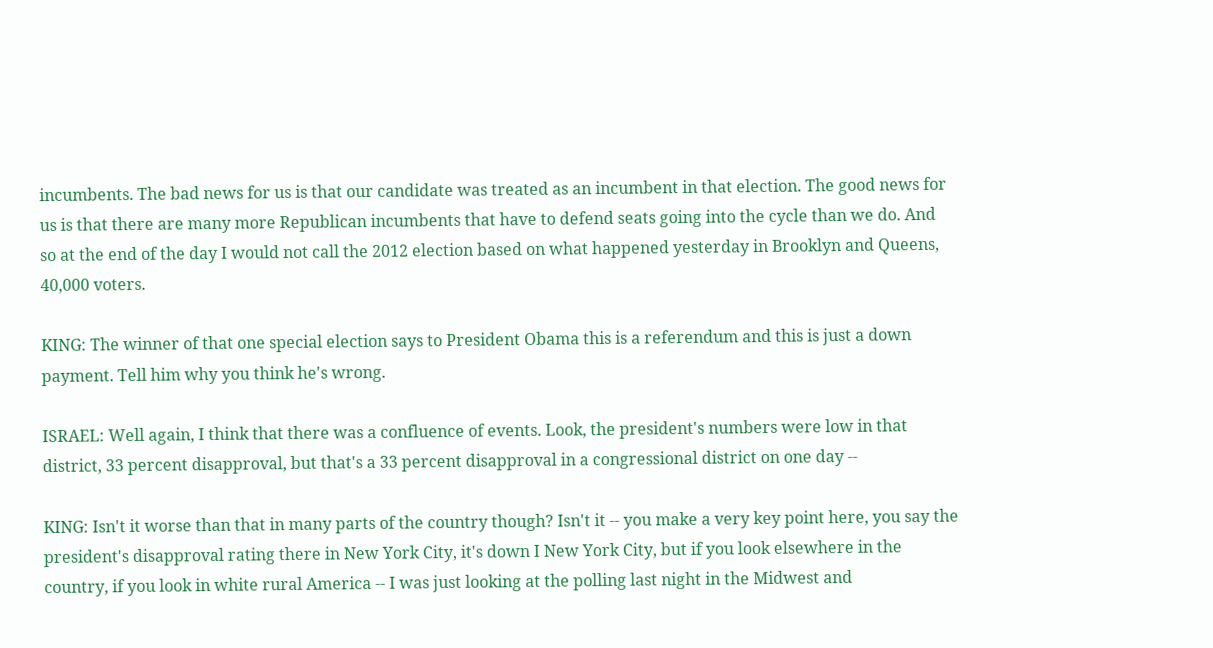incumbents. The bad news for us is that our candidate was treated as an incumbent in that election. The good news for us is that there are many more Republican incumbents that have to defend seats going into the cycle than we do. And so at the end of the day I would not call the 2012 election based on what happened yesterday in Brooklyn and Queens, 40,000 voters.

KING: The winner of that one special election says to President Obama this is a referendum and this is just a down payment. Tell him why you think he's wrong.

ISRAEL: Well again, I think that there was a confluence of events. Look, the president's numbers were low in that district, 33 percent disapproval, but that's a 33 percent disapproval in a congressional district on one day --

KING: Isn't it worse than that in many parts of the country though? Isn't it -- you make a very key point here, you say the president's disapproval rating there in New York City, it's down I New York City, but if you look elsewhere in the country, if you look in white rural America -- I was just looking at the polling last night in the Midwest and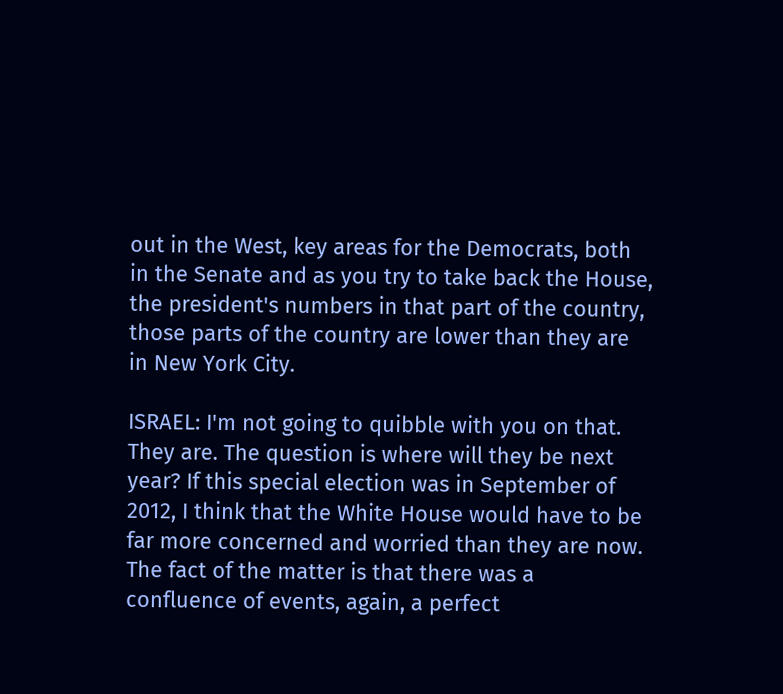out in the West, key areas for the Democrats, both in the Senate and as you try to take back the House, the president's numbers in that part of the country, those parts of the country are lower than they are in New York City.

ISRAEL: I'm not going to quibble with you on that. They are. The question is where will they be next year? If this special election was in September of 2012, I think that the White House would have to be far more concerned and worried than they are now. The fact of the matter is that there was a confluence of events, again, a perfect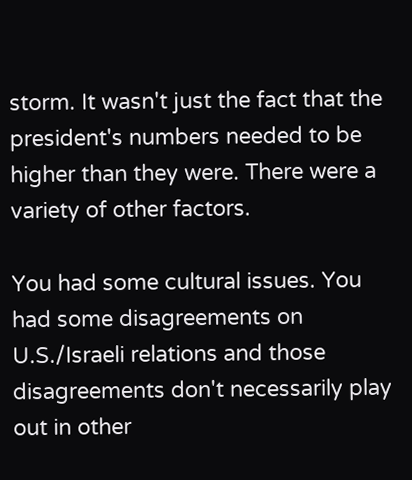storm. It wasn't just the fact that the president's numbers needed to be higher than they were. There were a variety of other factors.

You had some cultural issues. You had some disagreements on U.S./Israeli relations and those disagreements don't necessarily play out in other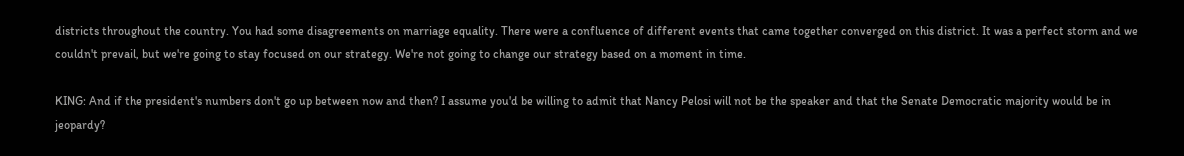districts throughout the country. You had some disagreements on marriage equality. There were a confluence of different events that came together converged on this district. It was a perfect storm and we couldn't prevail, but we're going to stay focused on our strategy. We're not going to change our strategy based on a moment in time.

KING: And if the president's numbers don't go up between now and then? I assume you'd be willing to admit that Nancy Pelosi will not be the speaker and that the Senate Democratic majority would be in jeopardy?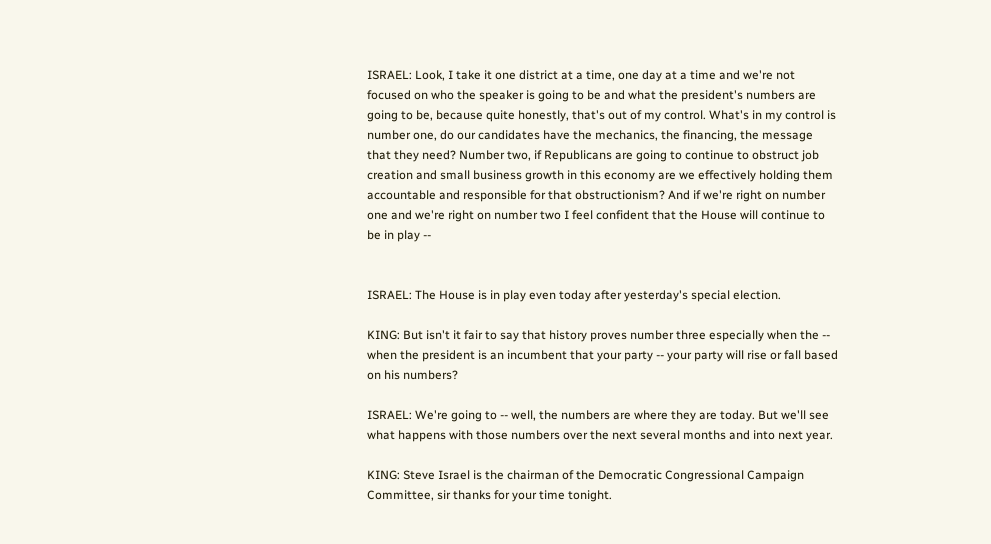ISRAEL: Look, I take it one district at a time, one day at a time and we're not focused on who the speaker is going to be and what the president's numbers are going to be, because quite honestly, that's out of my control. What's in my control is number one, do our candidates have the mechanics, the financing, the message that they need? Number two, if Republicans are going to continue to obstruct job creation and small business growth in this economy are we effectively holding them accountable and responsible for that obstructionism? And if we're right on number one and we're right on number two I feel confident that the House will continue to be in play --


ISRAEL: The House is in play even today after yesterday's special election.

KING: But isn't it fair to say that history proves number three especially when the -- when the president is an incumbent that your party -- your party will rise or fall based on his numbers?

ISRAEL: We're going to -- well, the numbers are where they are today. But we'll see what happens with those numbers over the next several months and into next year.

KING: Steve Israel is the chairman of the Democratic Congressional Campaign Committee, sir thanks for your time tonight.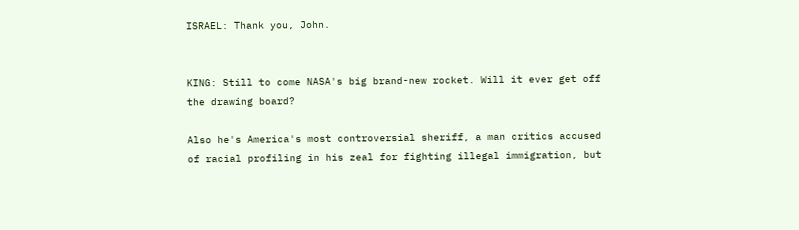ISRAEL: Thank you, John.


KING: Still to come NASA's big brand-new rocket. Will it ever get off the drawing board?

Also he's America's most controversial sheriff, a man critics accused of racial profiling in his zeal for fighting illegal immigration, but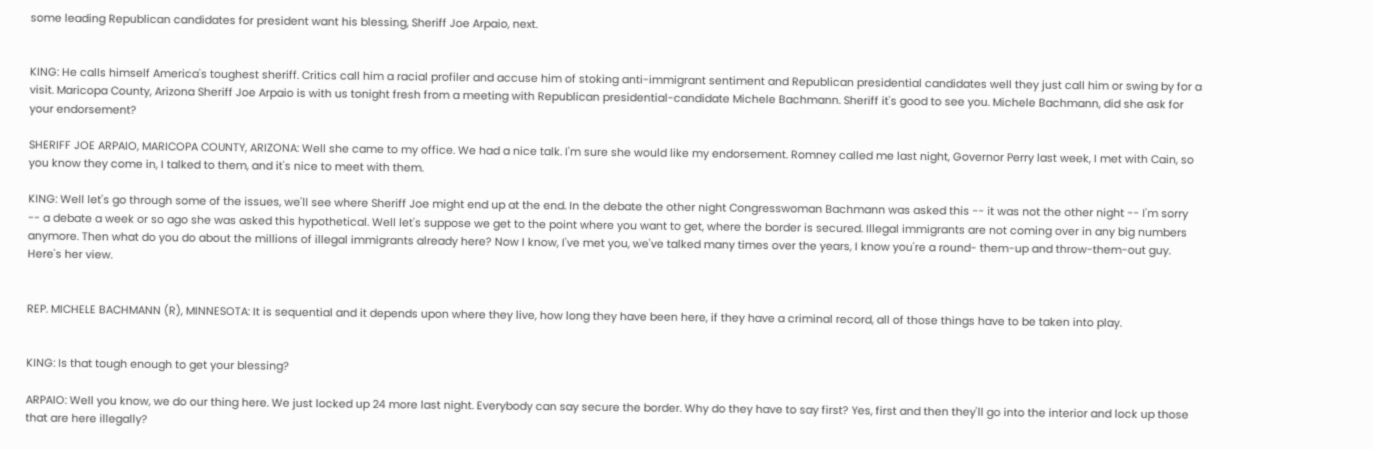some leading Republican candidates for president want his blessing, Sheriff Joe Arpaio, next.


KING: He calls himself America's toughest sheriff. Critics call him a racial profiler and accuse him of stoking anti-immigrant sentiment and Republican presidential candidates well they just call him or swing by for a visit. Maricopa County, Arizona Sheriff Joe Arpaio is with us tonight fresh from a meeting with Republican presidential-candidate Michele Bachmann. Sheriff it's good to see you. Michele Bachmann, did she ask for your endorsement?

SHERIFF JOE ARPAIO, MARICOPA COUNTY, ARIZONA: Well she came to my office. We had a nice talk. I'm sure she would like my endorsement. Romney called me last night, Governor Perry last week, I met with Cain, so you know they come in, I talked to them, and it's nice to meet with them.

KING: Well let's go through some of the issues, we'll see where Sheriff Joe might end up at the end. In the debate the other night Congresswoman Bachmann was asked this -- it was not the other night -- I'm sorry -- a debate a week or so ago she was asked this hypothetical. Well let's suppose we get to the point where you want to get, where the border is secured. Illegal immigrants are not coming over in any big numbers anymore. Then what do you do about the millions of illegal immigrants already here? Now I know, I've met you, we've talked many times over the years, I know you're a round- them-up and throw-them-out guy. Here's her view.


REP. MICHELE BACHMANN (R), MINNESOTA: It is sequential and it depends upon where they live, how long they have been here, if they have a criminal record, all of those things have to be taken into play.


KING: Is that tough enough to get your blessing?

ARPAIO: Well you know, we do our thing here. We just locked up 24 more last night. Everybody can say secure the border. Why do they have to say first? Yes, first and then they'll go into the interior and lock up those that are here illegally?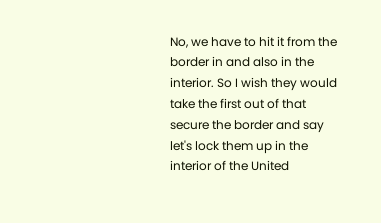No, we have to hit it from the border in and also in the interior. So I wish they would take the first out of that secure the border and say let's lock them up in the interior of the United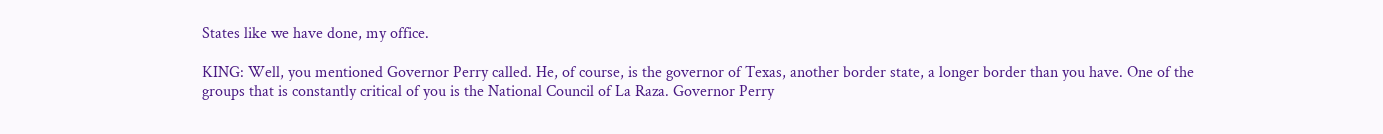States like we have done, my office.

KING: Well, you mentioned Governor Perry called. He, of course, is the governor of Texas, another border state, a longer border than you have. One of the groups that is constantly critical of you is the National Council of La Raza. Governor Perry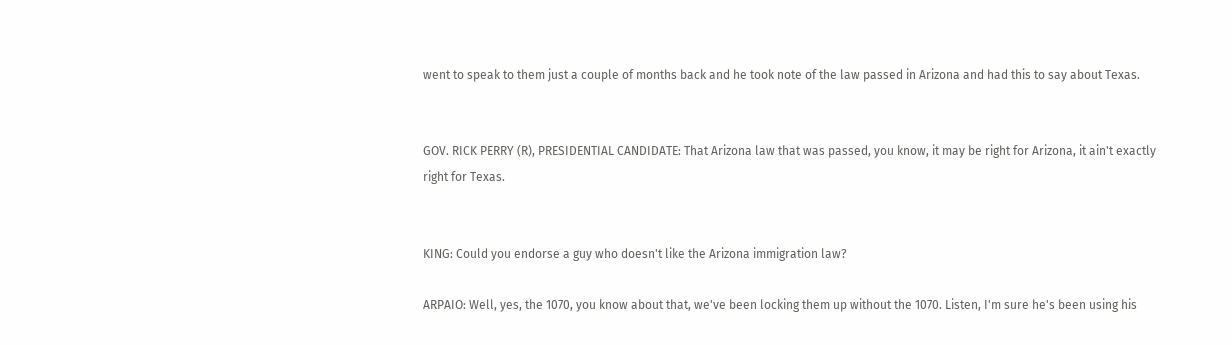went to speak to them just a couple of months back and he took note of the law passed in Arizona and had this to say about Texas.


GOV. RICK PERRY (R), PRESIDENTIAL CANDIDATE: That Arizona law that was passed, you know, it may be right for Arizona, it ain't exactly right for Texas.


KING: Could you endorse a guy who doesn't like the Arizona immigration law?

ARPAIO: Well, yes, the 1070, you know about that, we've been locking them up without the 1070. Listen, I'm sure he's been using his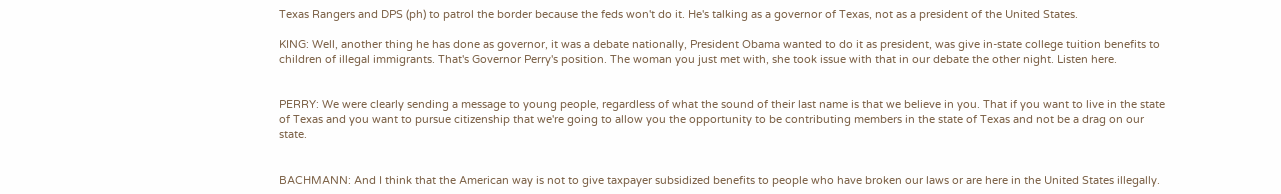Texas Rangers and DPS (ph) to patrol the border because the feds won't do it. He's talking as a governor of Texas, not as a president of the United States.

KING: Well, another thing he has done as governor, it was a debate nationally, President Obama wanted to do it as president, was give in-state college tuition benefits to children of illegal immigrants. That's Governor Perry's position. The woman you just met with, she took issue with that in our debate the other night. Listen here.


PERRY: We were clearly sending a message to young people, regardless of what the sound of their last name is that we believe in you. That if you want to live in the state of Texas and you want to pursue citizenship that we're going to allow you the opportunity to be contributing members in the state of Texas and not be a drag on our state.


BACHMANN: And I think that the American way is not to give taxpayer subsidized benefits to people who have broken our laws or are here in the United States illegally.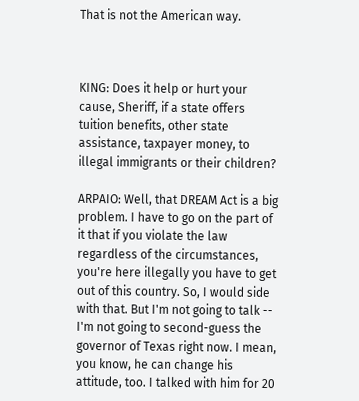That is not the American way.



KING: Does it help or hurt your cause, Sheriff, if a state offers tuition benefits, other state assistance, taxpayer money, to illegal immigrants or their children?

ARPAIO: Well, that DREAM Act is a big problem. I have to go on the part of it that if you violate the law regardless of the circumstances, you're here illegally you have to get out of this country. So, I would side with that. But I'm not going to talk -- I'm not going to second-guess the governor of Texas right now. I mean, you know, he can change his attitude, too. I talked with him for 20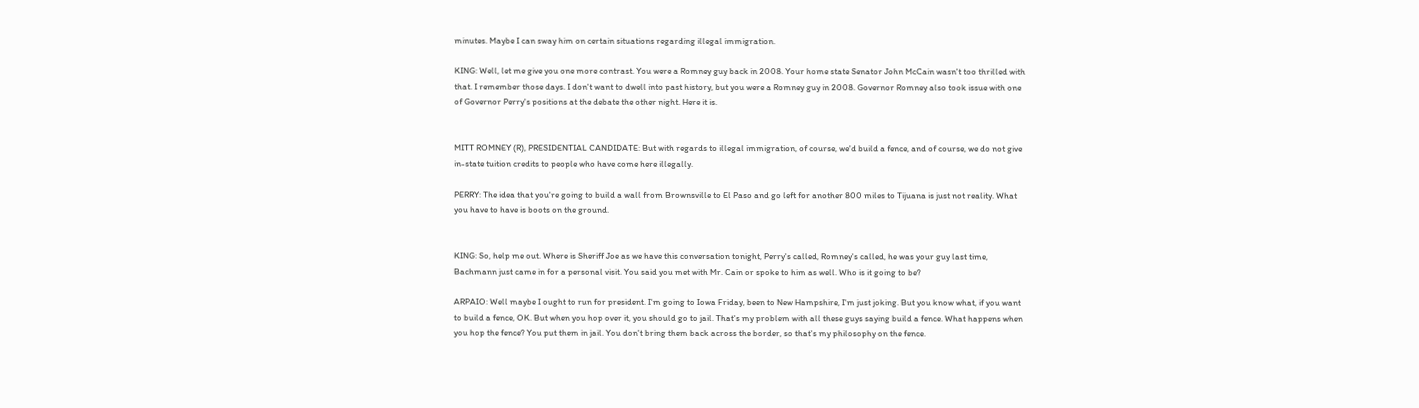minutes. Maybe I can sway him on certain situations regarding illegal immigration.

KING: Well, let me give you one more contrast. You were a Romney guy back in 2008. Your home state Senator John McCain wasn't too thrilled with that. I remember those days. I don't want to dwell into past history, but you were a Romney guy in 2008. Governor Romney also took issue with one of Governor Perry's positions at the debate the other night. Here it is.


MITT ROMNEY (R), PRESIDENTIAL CANDIDATE: But with regards to illegal immigration, of course, we'd build a fence, and of course, we do not give in-state tuition credits to people who have come here illegally.

PERRY: The idea that you're going to build a wall from Brownsville to El Paso and go left for another 800 miles to Tijuana is just not reality. What you have to have is boots on the ground.


KING: So, help me out. Where is Sheriff Joe as we have this conversation tonight, Perry's called, Romney's called, he was your guy last time, Bachmann just came in for a personal visit. You said you met with Mr. Cain or spoke to him as well. Who is it going to be?

ARPAIO: Well maybe I ought to run for president. I'm going to Iowa Friday, been to New Hampshire, I'm just joking. But you know what, if you want to build a fence, OK. But when you hop over it, you should go to jail. That's my problem with all these guys saying build a fence. What happens when you hop the fence? You put them in jail. You don't bring them back across the border, so that's my philosophy on the fence.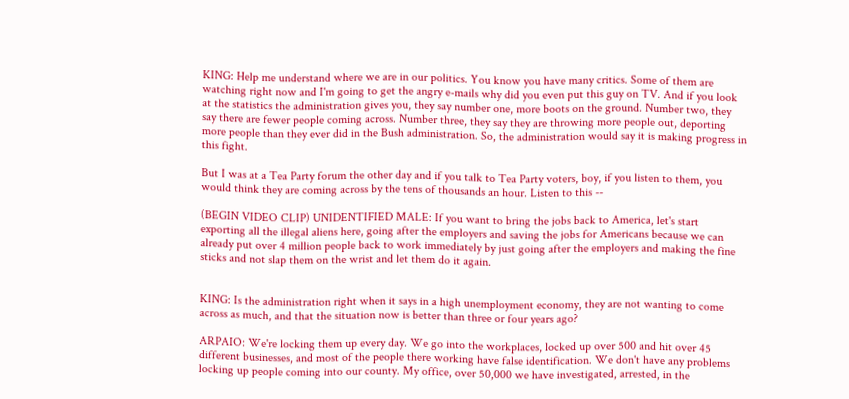KING: Help me understand where we are in our politics. You know you have many critics. Some of them are watching right now and I'm going to get the angry e-mails why did you even put this guy on TV. And if you look at the statistics the administration gives you, they say number one, more boots on the ground. Number two, they say there are fewer people coming across. Number three, they say they are throwing more people out, deporting more people than they ever did in the Bush administration. So, the administration would say it is making progress in this fight.

But I was at a Tea Party forum the other day and if you talk to Tea Party voters, boy, if you listen to them, you would think they are coming across by the tens of thousands an hour. Listen to this --

(BEGIN VIDEO CLIP) UNIDENTIFIED MALE: If you want to bring the jobs back to America, let's start exporting all the illegal aliens here, going after the employers and saving the jobs for Americans because we can already put over 4 million people back to work immediately by just going after the employers and making the fine sticks and not slap them on the wrist and let them do it again.


KING: Is the administration right when it says in a high unemployment economy, they are not wanting to come across as much, and that the situation now is better than three or four years ago?

ARPAIO: We're locking them up every day. We go into the workplaces, locked up over 500 and hit over 45 different businesses, and most of the people there working have false identification. We don't have any problems locking up people coming into our county. My office, over 50,000 we have investigated, arrested, in the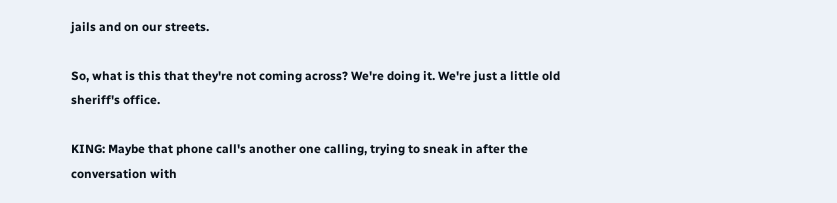jails and on our streets.

So, what is this that they're not coming across? We're doing it. We're just a little old sheriff's office.

KING: Maybe that phone call's another one calling, trying to sneak in after the conversation with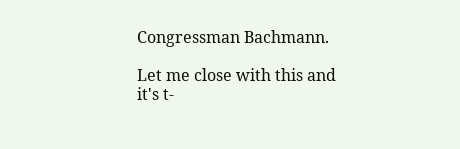Congressman Bachmann.

Let me close with this and it's t-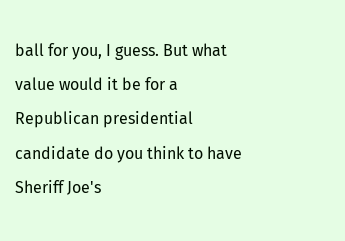ball for you, I guess. But what value would it be for a Republican presidential candidate do you think to have Sheriff Joe's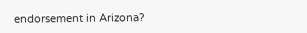endorsement in Arizona?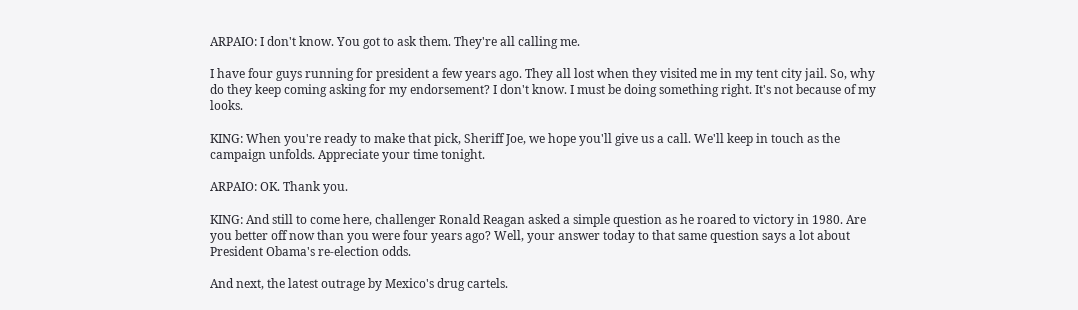ARPAIO: I don't know. You got to ask them. They're all calling me.

I have four guys running for president a few years ago. They all lost when they visited me in my tent city jail. So, why do they keep coming asking for my endorsement? I don't know. I must be doing something right. It's not because of my looks.

KING: When you're ready to make that pick, Sheriff Joe, we hope you'll give us a call. We'll keep in touch as the campaign unfolds. Appreciate your time tonight.

ARPAIO: OK. Thank you.

KING: And still to come here, challenger Ronald Reagan asked a simple question as he roared to victory in 1980. Are you better off now than you were four years ago? Well, your answer today to that same question says a lot about President Obama's re-election odds.

And next, the latest outrage by Mexico's drug cartels.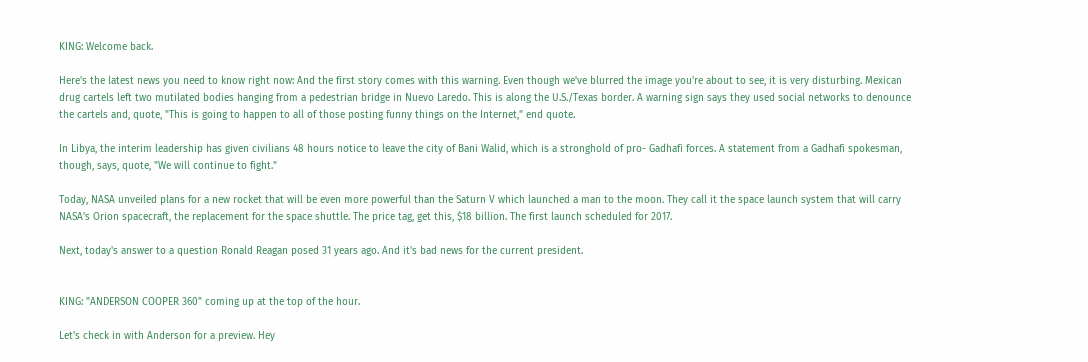KING: Welcome back.

Here's the latest news you need to know right now: And the first story comes with this warning. Even though we've blurred the image you're about to see, it is very disturbing. Mexican drug cartels left two mutilated bodies hanging from a pedestrian bridge in Nuevo Laredo. This is along the U.S./Texas border. A warning sign says they used social networks to denounce the cartels and, quote, "This is going to happen to all of those posting funny things on the Internet," end quote.

In Libya, the interim leadership has given civilians 48 hours notice to leave the city of Bani Walid, which is a stronghold of pro- Gadhafi forces. A statement from a Gadhafi spokesman, though, says, quote, "We will continue to fight."

Today, NASA unveiled plans for a new rocket that will be even more powerful than the Saturn V which launched a man to the moon. They call it the space launch system that will carry NASA's Orion spacecraft, the replacement for the space shuttle. The price tag, get this, $18 billion. The first launch scheduled for 2017.

Next, today's answer to a question Ronald Reagan posed 31 years ago. And it's bad news for the current president.


KING: "ANDERSON COOPER 360" coming up at the top of the hour.

Let's check in with Anderson for a preview. Hey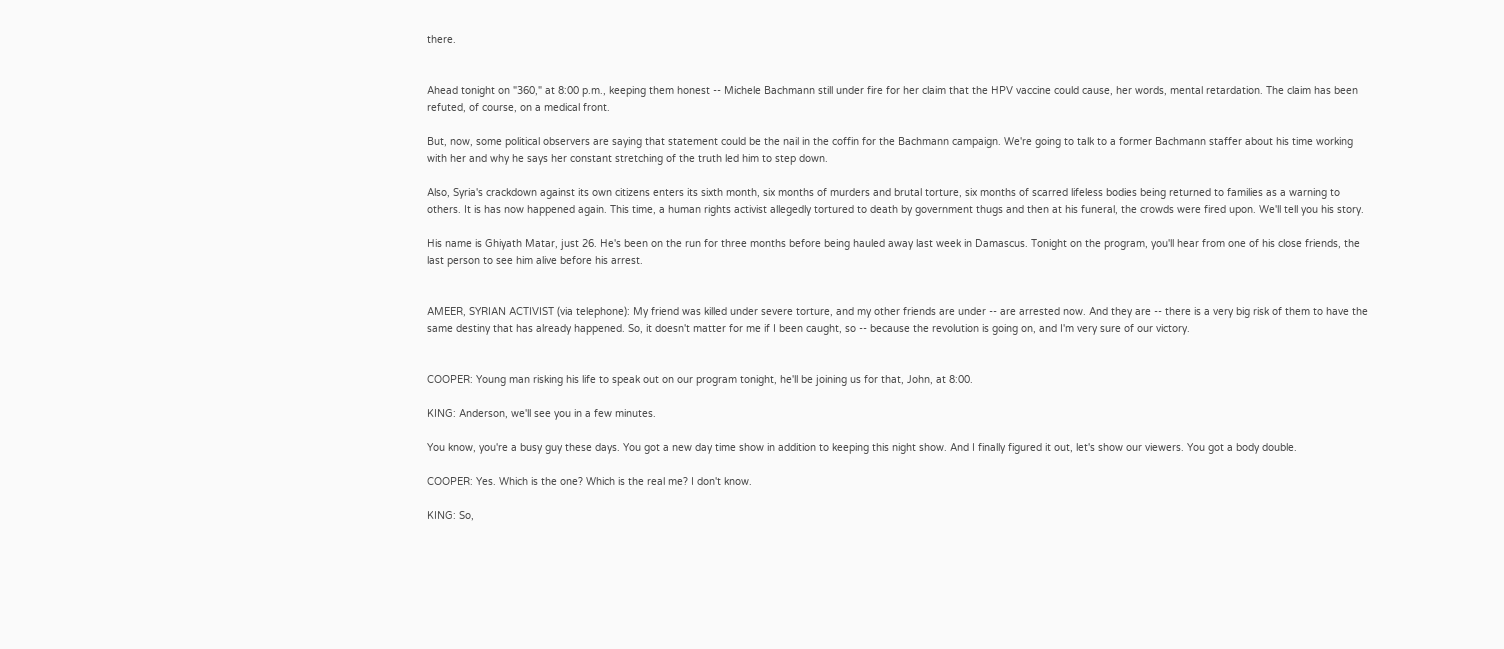there.


Ahead tonight on "360," at 8:00 p.m., keeping them honest -- Michele Bachmann still under fire for her claim that the HPV vaccine could cause, her words, mental retardation. The claim has been refuted, of course, on a medical front.

But, now, some political observers are saying that statement could be the nail in the coffin for the Bachmann campaign. We're going to talk to a former Bachmann staffer about his time working with her and why he says her constant stretching of the truth led him to step down.

Also, Syria's crackdown against its own citizens enters its sixth month, six months of murders and brutal torture, six months of scarred lifeless bodies being returned to families as a warning to others. It is has now happened again. This time, a human rights activist allegedly tortured to death by government thugs and then at his funeral, the crowds were fired upon. We'll tell you his story.

His name is Ghiyath Matar, just 26. He's been on the run for three months before being hauled away last week in Damascus. Tonight on the program, you'll hear from one of his close friends, the last person to see him alive before his arrest.


AMEER, SYRIAN ACTIVIST (via telephone): My friend was killed under severe torture, and my other friends are under -- are arrested now. And they are -- there is a very big risk of them to have the same destiny that has already happened. So, it doesn't matter for me if I been caught, so -- because the revolution is going on, and I'm very sure of our victory.


COOPER: Young man risking his life to speak out on our program tonight, he'll be joining us for that, John, at 8:00.

KING: Anderson, we'll see you in a few minutes.

You know, you're a busy guy these days. You got a new day time show in addition to keeping this night show. And I finally figured it out, let's show our viewers. You got a body double.

COOPER: Yes. Which is the one? Which is the real me? I don't know.

KING: So,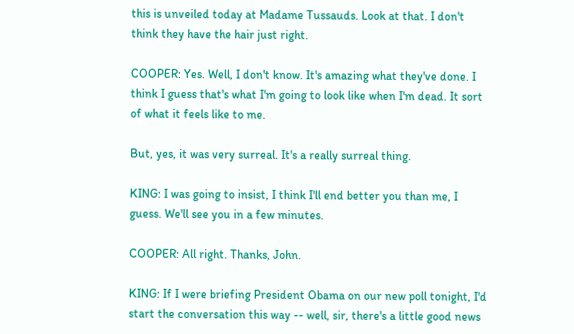this is unveiled today at Madame Tussauds. Look at that. I don't think they have the hair just right.

COOPER: Yes. Well, I don't know. It's amazing what they've done. I think I guess that's what I'm going to look like when I'm dead. It sort of what it feels like to me.

But, yes, it was very surreal. It's a really surreal thing.

KING: I was going to insist, I think I'll end better you than me, I guess. We'll see you in a few minutes.

COOPER: All right. Thanks, John.

KING: If I were briefing President Obama on our new poll tonight, I'd start the conversation this way -- well, sir, there's a little good news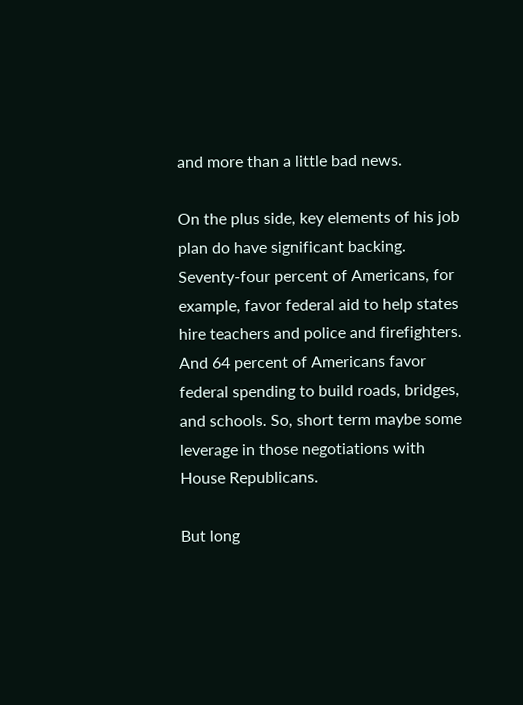and more than a little bad news.

On the plus side, key elements of his job plan do have significant backing. Seventy-four percent of Americans, for example, favor federal aid to help states hire teachers and police and firefighters. And 64 percent of Americans favor federal spending to build roads, bridges, and schools. So, short term maybe some leverage in those negotiations with House Republicans.

But long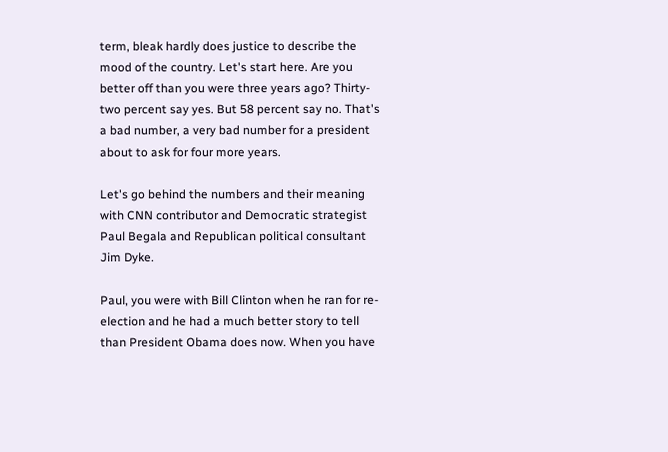term, bleak hardly does justice to describe the mood of the country. Let's start here. Are you better off than you were three years ago? Thirty-two percent say yes. But 58 percent say no. That's a bad number, a very bad number for a president about to ask for four more years.

Let's go behind the numbers and their meaning with CNN contributor and Democratic strategist Paul Begala and Republican political consultant Jim Dyke.

Paul, you were with Bill Clinton when he ran for re-election and he had a much better story to tell than President Obama does now. When you have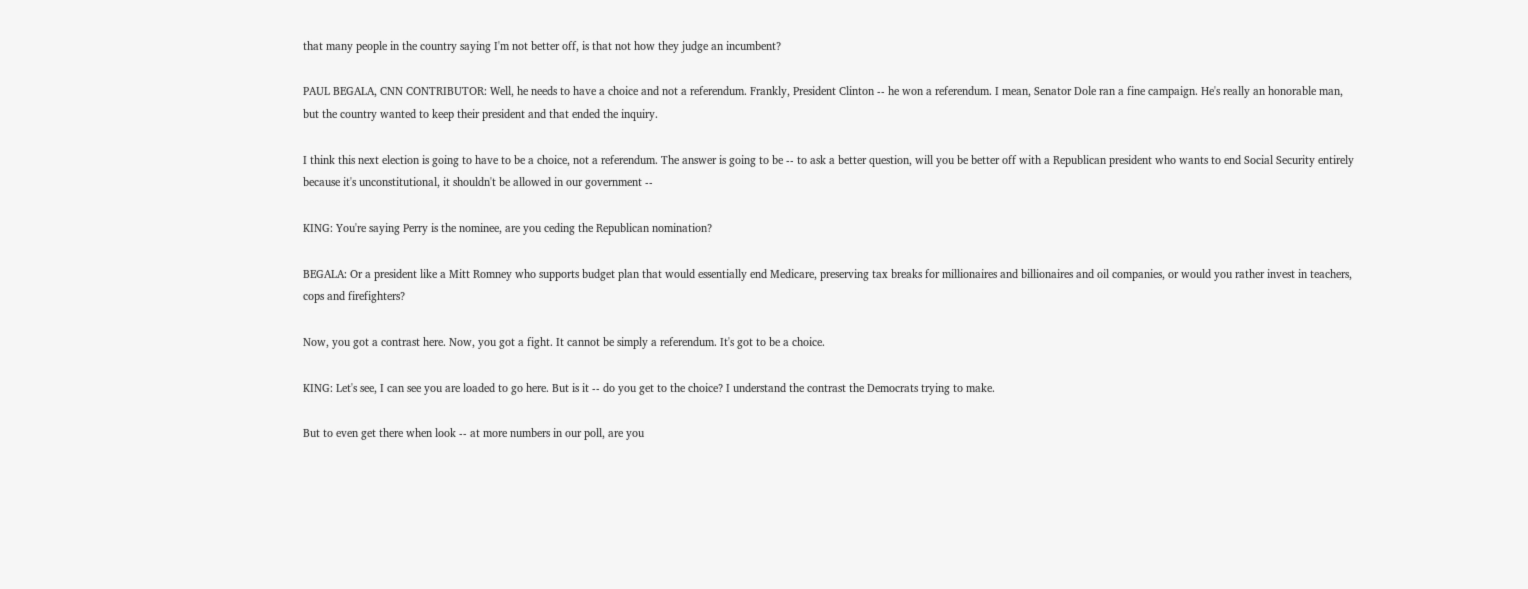that many people in the country saying I'm not better off, is that not how they judge an incumbent?

PAUL BEGALA, CNN CONTRIBUTOR: Well, he needs to have a choice and not a referendum. Frankly, President Clinton -- he won a referendum. I mean, Senator Dole ran a fine campaign. He's really an honorable man, but the country wanted to keep their president and that ended the inquiry.

I think this next election is going to have to be a choice, not a referendum. The answer is going to be -- to ask a better question, will you be better off with a Republican president who wants to end Social Security entirely because it's unconstitutional, it shouldn't be allowed in our government --

KING: You're saying Perry is the nominee, are you ceding the Republican nomination?

BEGALA: Or a president like a Mitt Romney who supports budget plan that would essentially end Medicare, preserving tax breaks for millionaires and billionaires and oil companies, or would you rather invest in teachers, cops and firefighters?

Now, you got a contrast here. Now, you got a fight. It cannot be simply a referendum. It's got to be a choice.

KING: Let's see, I can see you are loaded to go here. But is it -- do you get to the choice? I understand the contrast the Democrats trying to make.

But to even get there when look -- at more numbers in our poll, are you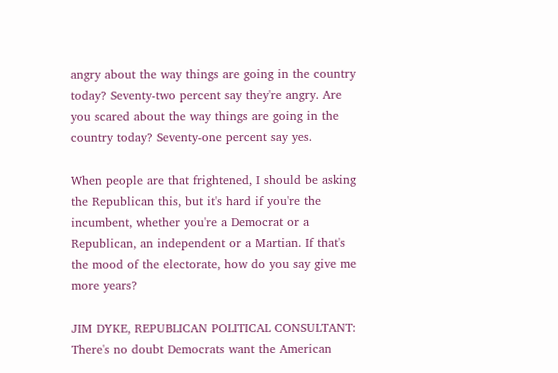angry about the way things are going in the country today? Seventy-two percent say they're angry. Are you scared about the way things are going in the country today? Seventy-one percent say yes.

When people are that frightened, I should be asking the Republican this, but it's hard if you're the incumbent, whether you're a Democrat or a Republican, an independent or a Martian. If that's the mood of the electorate, how do you say give me more years?

JIM DYKE, REPUBLICAN POLITICAL CONSULTANT: There's no doubt Democrats want the American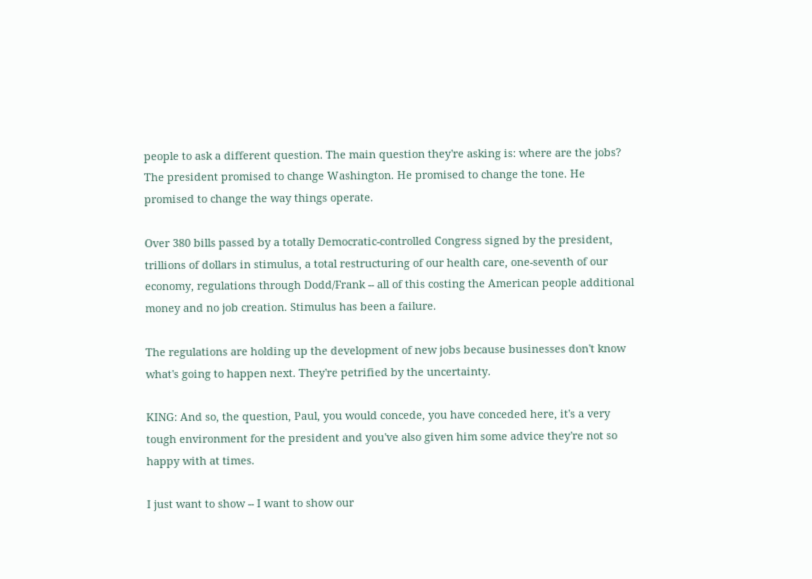people to ask a different question. The main question they're asking is: where are the jobs? The president promised to change Washington. He promised to change the tone. He promised to change the way things operate.

Over 380 bills passed by a totally Democratic-controlled Congress signed by the president, trillions of dollars in stimulus, a total restructuring of our health care, one-seventh of our economy, regulations through Dodd/Frank -- all of this costing the American people additional money and no job creation. Stimulus has been a failure.

The regulations are holding up the development of new jobs because businesses don't know what's going to happen next. They're petrified by the uncertainty.

KING: And so, the question, Paul, you would concede, you have conceded here, it's a very tough environment for the president and you've also given him some advice they're not so happy with at times.

I just want to show -- I want to show our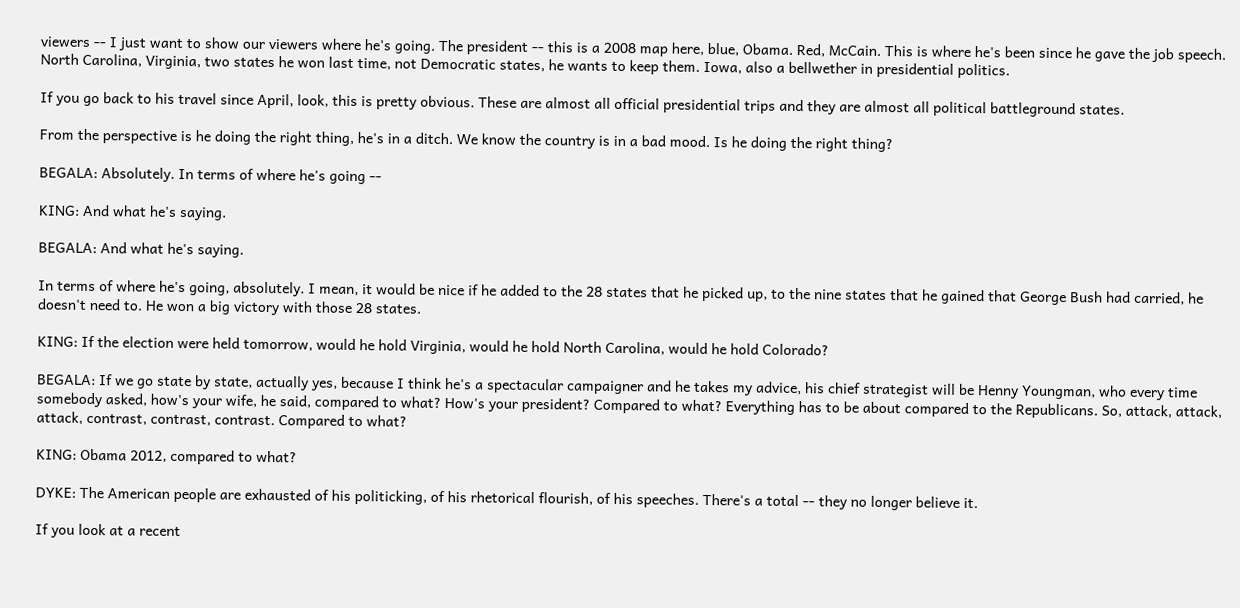viewers -- I just want to show our viewers where he's going. The president -- this is a 2008 map here, blue, Obama. Red, McCain. This is where he's been since he gave the job speech. North Carolina, Virginia, two states he won last time, not Democratic states, he wants to keep them. Iowa, also a bellwether in presidential politics.

If you go back to his travel since April, look, this is pretty obvious. These are almost all official presidential trips and they are almost all political battleground states.

From the perspective is he doing the right thing, he's in a ditch. We know the country is in a bad mood. Is he doing the right thing?

BEGALA: Absolutely. In terms of where he's going --

KING: And what he's saying.

BEGALA: And what he's saying.

In terms of where he's going, absolutely. I mean, it would be nice if he added to the 28 states that he picked up, to the nine states that he gained that George Bush had carried, he doesn't need to. He won a big victory with those 28 states.

KING: If the election were held tomorrow, would he hold Virginia, would he hold North Carolina, would he hold Colorado?

BEGALA: If we go state by state, actually yes, because I think he's a spectacular campaigner and he takes my advice, his chief strategist will be Henny Youngman, who every time somebody asked, how's your wife, he said, compared to what? How's your president? Compared to what? Everything has to be about compared to the Republicans. So, attack, attack, attack, contrast, contrast, contrast. Compared to what?

KING: Obama 2012, compared to what?

DYKE: The American people are exhausted of his politicking, of his rhetorical flourish, of his speeches. There's a total -- they no longer believe it.

If you look at a recent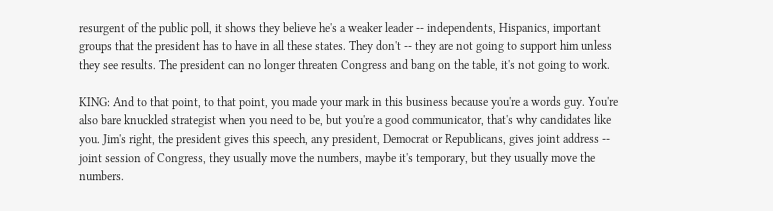resurgent of the public poll, it shows they believe he's a weaker leader -- independents, Hispanics, important groups that the president has to have in all these states. They don't -- they are not going to support him unless they see results. The president can no longer threaten Congress and bang on the table, it's not going to work.

KING: And to that point, to that point, you made your mark in this business because you're a words guy. You're also bare knuckled strategist when you need to be, but you're a good communicator, that's why candidates like you. Jim's right, the president gives this speech, any president, Democrat or Republicans, gives joint address -- joint session of Congress, they usually move the numbers, maybe it's temporary, but they usually move the numbers.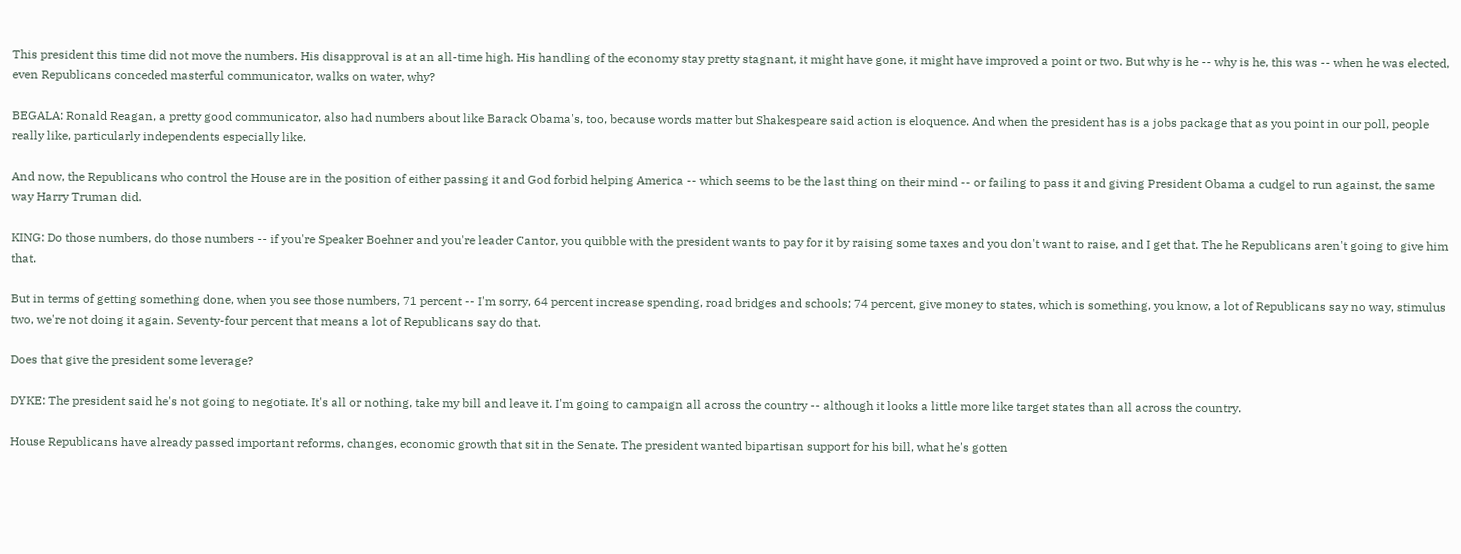This president this time did not move the numbers. His disapproval is at an all-time high. His handling of the economy stay pretty stagnant, it might have gone, it might have improved a point or two. But why is he -- why is he, this was -- when he was elected, even Republicans conceded masterful communicator, walks on water, why?

BEGALA: Ronald Reagan, a pretty good communicator, also had numbers about like Barack Obama's, too, because words matter but Shakespeare said action is eloquence. And when the president has is a jobs package that as you point in our poll, people really like, particularly independents especially like.

And now, the Republicans who control the House are in the position of either passing it and God forbid helping America -- which seems to be the last thing on their mind -- or failing to pass it and giving President Obama a cudgel to run against, the same way Harry Truman did.

KING: Do those numbers, do those numbers -- if you're Speaker Boehner and you're leader Cantor, you quibble with the president wants to pay for it by raising some taxes and you don't want to raise, and I get that. The he Republicans aren't going to give him that.

But in terms of getting something done, when you see those numbers, 71 percent -- I'm sorry, 64 percent increase spending, road bridges and schools; 74 percent, give money to states, which is something, you know, a lot of Republicans say no way, stimulus two, we're not doing it again. Seventy-four percent that means a lot of Republicans say do that.

Does that give the president some leverage?

DYKE: The president said he's not going to negotiate. It's all or nothing, take my bill and leave it. I'm going to campaign all across the country -- although it looks a little more like target states than all across the country.

House Republicans have already passed important reforms, changes, economic growth that sit in the Senate. The president wanted bipartisan support for his bill, what he's gotten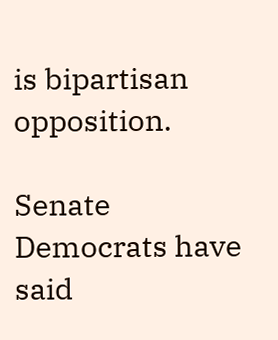is bipartisan opposition.

Senate Democrats have said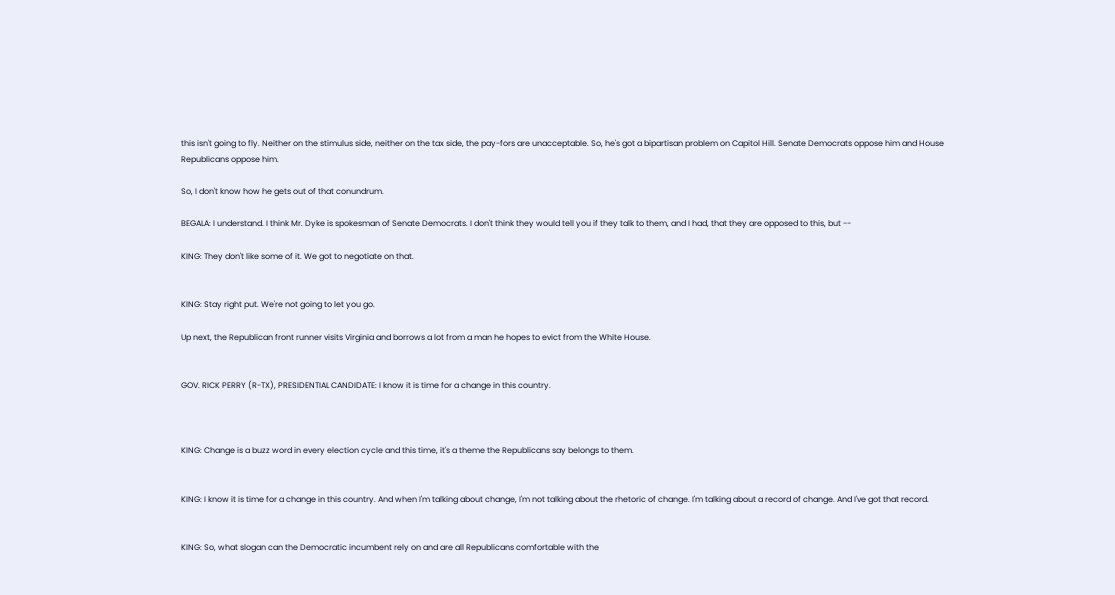this isn't going to fly. Neither on the stimulus side, neither on the tax side, the pay-fors are unacceptable. So, he's got a bipartisan problem on Capitol Hill. Senate Democrats oppose him and House Republicans oppose him.

So, I don't know how he gets out of that conundrum.

BEGALA: I understand. I think Mr. Dyke is spokesman of Senate Democrats. I don't think they would tell you if they talk to them, and I had, that they are opposed to this, but --

KING: They don't like some of it. We got to negotiate on that.


KING: Stay right put. We're not going to let you go.

Up next, the Republican front runner visits Virginia and borrows a lot from a man he hopes to evict from the White House.


GOV. RICK PERRY (R-TX), PRESIDENTIAL CANDIDATE: I know it is time for a change in this country.



KING: Change is a buzz word in every election cycle and this time, it's a theme the Republicans say belongs to them.


KING: I know it is time for a change in this country. And when I'm talking about change, I'm not talking about the rhetoric of change. I'm talking about a record of change. And I've got that record.


KING: So, what slogan can the Democratic incumbent rely on and are all Republicans comfortable with the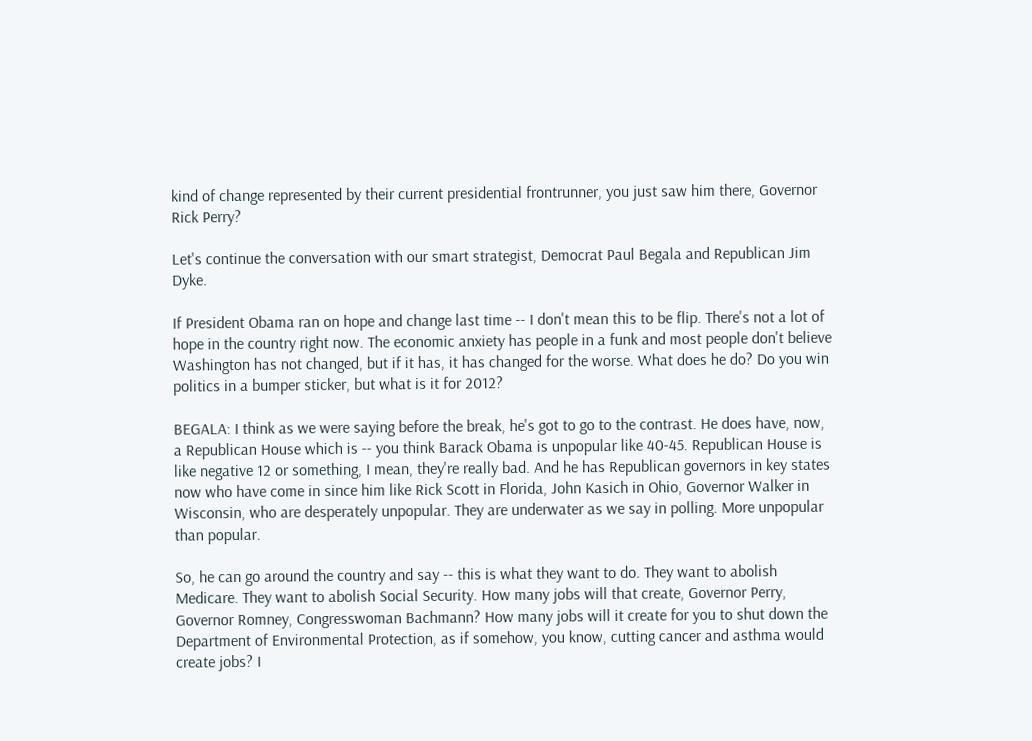kind of change represented by their current presidential frontrunner, you just saw him there, Governor Rick Perry?

Let's continue the conversation with our smart strategist, Democrat Paul Begala and Republican Jim Dyke.

If President Obama ran on hope and change last time -- I don't mean this to be flip. There's not a lot of hope in the country right now. The economic anxiety has people in a funk and most people don't believe Washington has not changed, but if it has, it has changed for the worse. What does he do? Do you win politics in a bumper sticker, but what is it for 2012?

BEGALA: I think as we were saying before the break, he's got to go to the contrast. He does have, now, a Republican House which is -- you think Barack Obama is unpopular like 40-45. Republican House is like negative 12 or something, I mean, they're really bad. And he has Republican governors in key states now who have come in since him like Rick Scott in Florida, John Kasich in Ohio, Governor Walker in Wisconsin, who are desperately unpopular. They are underwater as we say in polling. More unpopular than popular.

So, he can go around the country and say -- this is what they want to do. They want to abolish Medicare. They want to abolish Social Security. How many jobs will that create, Governor Perry, Governor Romney, Congresswoman Bachmann? How many jobs will it create for you to shut down the Department of Environmental Protection, as if somehow, you know, cutting cancer and asthma would create jobs? I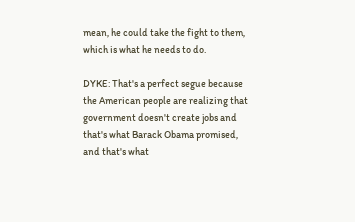mean, he could take the fight to them, which is what he needs to do.

DYKE: That's a perfect segue because the American people are realizing that government doesn't create jobs and that's what Barack Obama promised, and that's what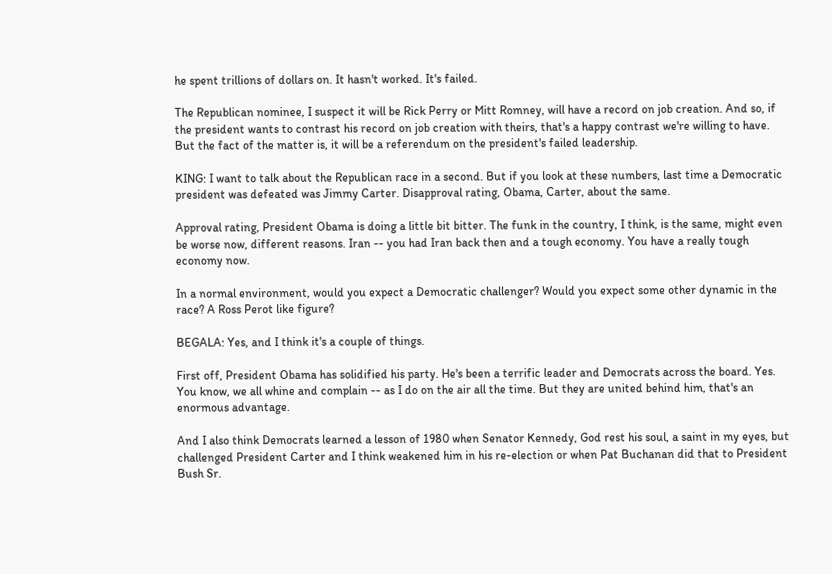he spent trillions of dollars on. It hasn't worked. It's failed.

The Republican nominee, I suspect it will be Rick Perry or Mitt Romney, will have a record on job creation. And so, if the president wants to contrast his record on job creation with theirs, that's a happy contrast we're willing to have. But the fact of the matter is, it will be a referendum on the president's failed leadership.

KING: I want to talk about the Republican race in a second. But if you look at these numbers, last time a Democratic president was defeated was Jimmy Carter. Disapproval rating, Obama, Carter, about the same.

Approval rating, President Obama is doing a little bit bitter. The funk in the country, I think, is the same, might even be worse now, different reasons. Iran -- you had Iran back then and a tough economy. You have a really tough economy now.

In a normal environment, would you expect a Democratic challenger? Would you expect some other dynamic in the race? A Ross Perot like figure?

BEGALA: Yes, and I think it's a couple of things.

First off, President Obama has solidified his party. He's been a terrific leader and Democrats across the board. Yes. You know, we all whine and complain -- as I do on the air all the time. But they are united behind him, that's an enormous advantage.

And I also think Democrats learned a lesson of 1980 when Senator Kennedy, God rest his soul, a saint in my eyes, but challenged President Carter and I think weakened him in his re-election or when Pat Buchanan did that to President Bush Sr.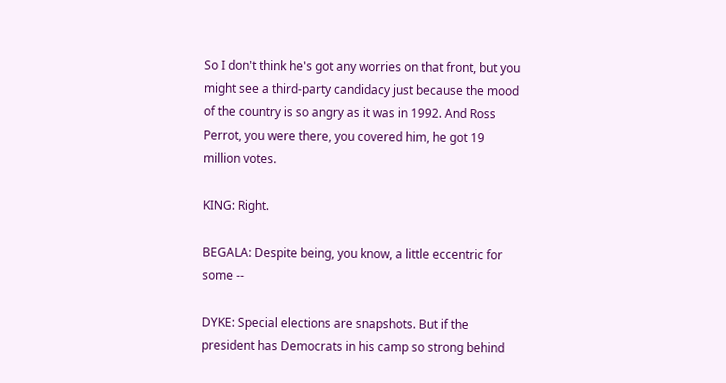So I don't think he's got any worries on that front, but you might see a third-party candidacy just because the mood of the country is so angry as it was in 1992. And Ross Perrot, you were there, you covered him, he got 19 million votes.

KING: Right.

BEGALA: Despite being, you know, a little eccentric for some --

DYKE: Special elections are snapshots. But if the president has Democrats in his camp so strong behind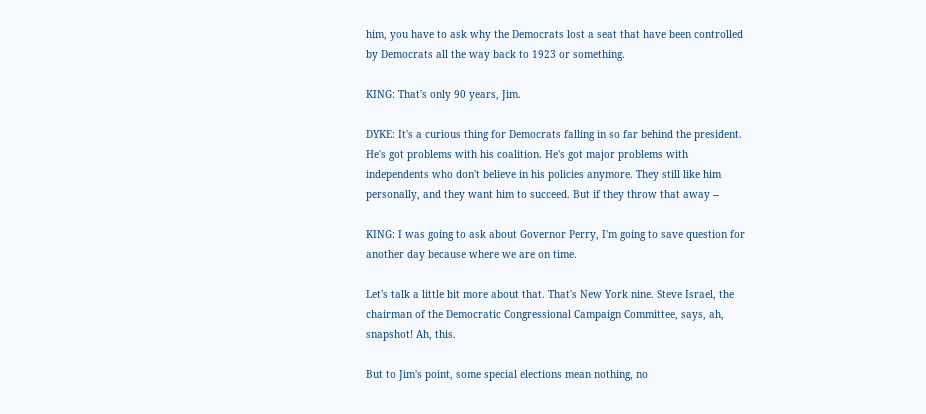him, you have to ask why the Democrats lost a seat that have been controlled by Democrats all the way back to 1923 or something.

KING: That's only 90 years, Jim.

DYKE: It's a curious thing for Democrats falling in so far behind the president. He's got problems with his coalition. He's got major problems with independents who don't believe in his policies anymore. They still like him personally, and they want him to succeed. But if they throw that away --

KING: I was going to ask about Governor Perry, I'm going to save question for another day because where we are on time.

Let's talk a little bit more about that. That's New York nine. Steve Israel, the chairman of the Democratic Congressional Campaign Committee, says, ah, snapshot! Ah, this.

But to Jim's point, some special elections mean nothing, no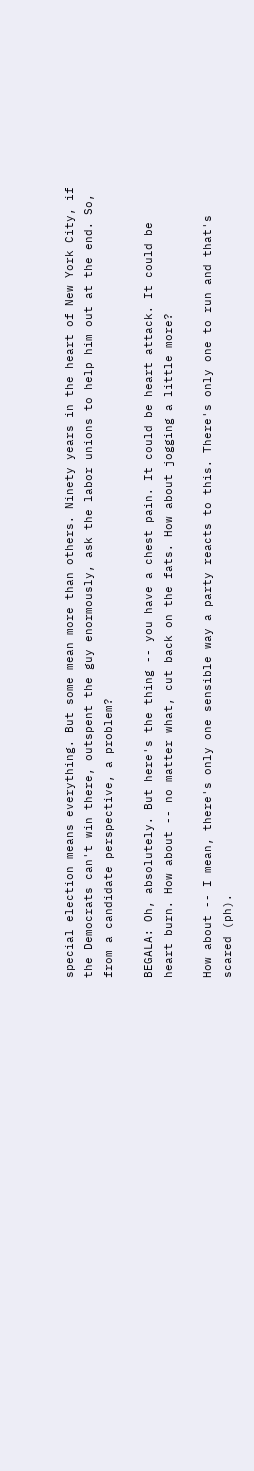special election means everything. But some mean more than others. Ninety years in the heart of New York City, if the Democrats can't win there, outspent the guy enormously, ask the labor unions to help him out at the end. So, from a candidate perspective, a problem?

BEGALA: Oh, absolutely. But here's the thing -- you have a chest pain. It could be heart attack. It could be heart burn. How about -- no matter what, cut back on the fats. How about jogging a little more?

How about -- I mean, there's only one sensible way a party reacts to this. There's only one to run and that's scared (ph).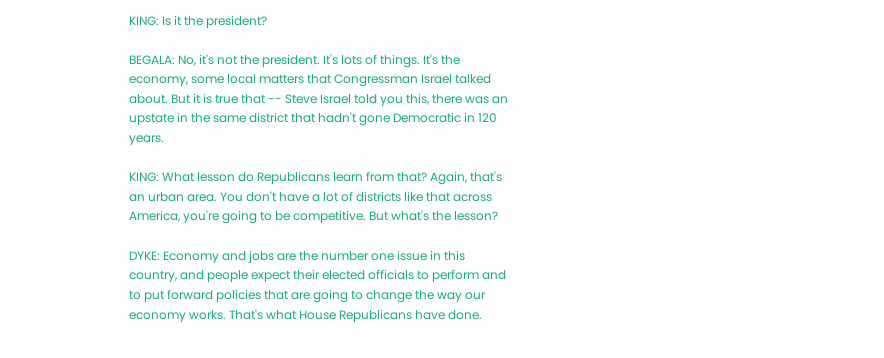KING: Is it the president?

BEGALA: No, it's not the president. It's lots of things. It's the economy, some local matters that Congressman Israel talked about. But it is true that -- Steve Israel told you this, there was an upstate in the same district that hadn't gone Democratic in 120 years.

KING: What lesson do Republicans learn from that? Again, that's an urban area. You don't have a lot of districts like that across America, you're going to be competitive. But what's the lesson?

DYKE: Economy and jobs are the number one issue in this country, and people expect their elected officials to perform and to put forward policies that are going to change the way our economy works. That's what House Republicans have done.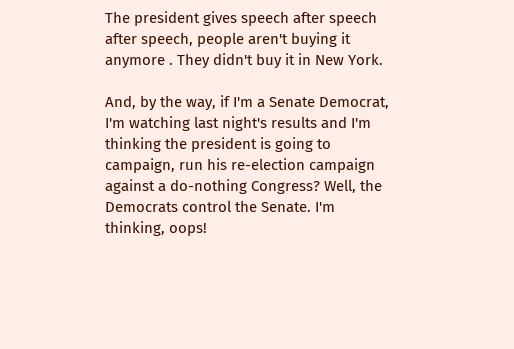The president gives speech after speech after speech, people aren't buying it anymore . They didn't buy it in New York.

And, by the way, if I'm a Senate Democrat, I'm watching last night's results and I'm thinking the president is going to campaign, run his re-election campaign against a do-nothing Congress? Well, the Democrats control the Senate. I'm thinking, oops!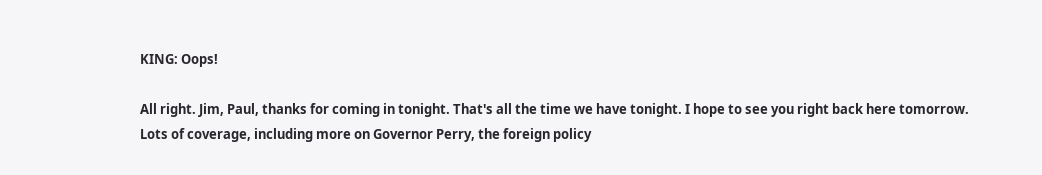KING: Oops!

All right. Jim, Paul, thanks for coming in tonight. That's all the time we have tonight. I hope to see you right back here tomorrow. Lots of coverage, including more on Governor Perry, the foreign policy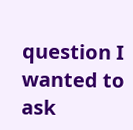question I wanted to ask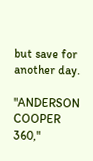but save for another day.

"ANDERSON COOPER 360,"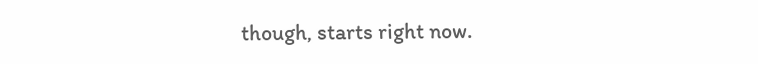though, starts right now.